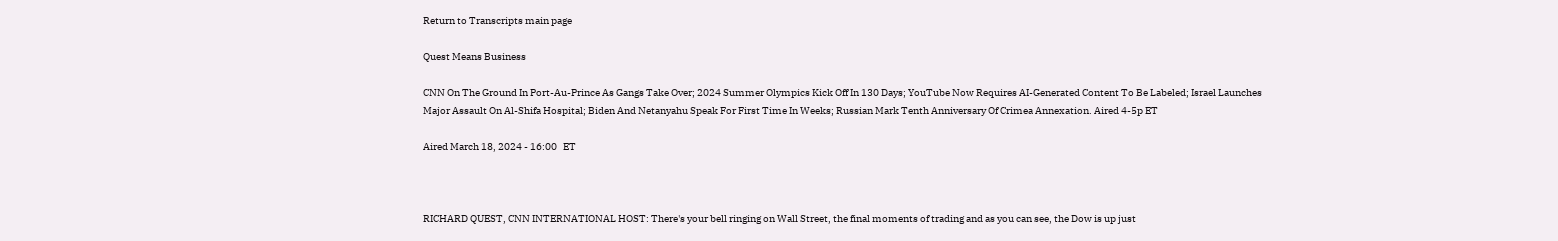Return to Transcripts main page

Quest Means Business

CNN On The Ground In Port-Au-Prince As Gangs Take Over; 2024 Summer Olympics Kick Off In 130 Days; YouTube Now Requires AI-Generated Content To Be Labeled; Israel Launches Major Assault On Al-Shifa Hospital; Biden And Netanyahu Speak For First Time In Weeks; Russian Mark Tenth Anniversary Of Crimea Annexation. Aired 4-5p ET

Aired March 18, 2024 - 16:00   ET



RICHARD QUEST, CNN INTERNATIONAL HOST: There's your bell ringing on Wall Street, the final moments of trading and as you can see, the Dow is up just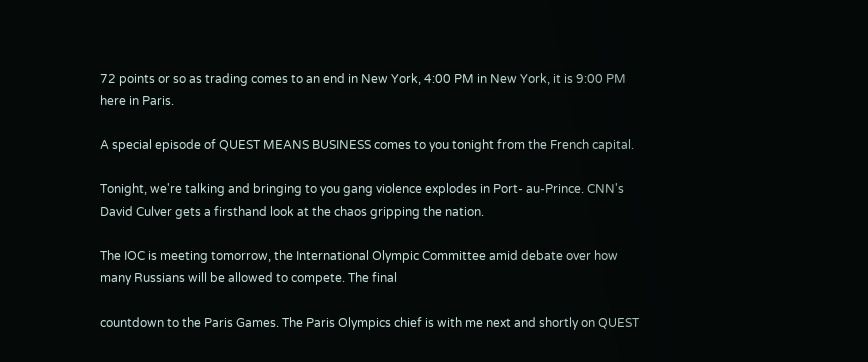72 points or so as trading comes to an end in New York, 4:00 PM in New York, it is 9:00 PM here in Paris.

A special episode of QUEST MEANS BUSINESS comes to you tonight from the French capital.

Tonight, we're talking and bringing to you gang violence explodes in Port- au-Prince. CNN's David Culver gets a firsthand look at the chaos gripping the nation.

The IOC is meeting tomorrow, the International Olympic Committee amid debate over how many Russians will be allowed to compete. The final

countdown to the Paris Games. The Paris Olympics chief is with me next and shortly on QUEST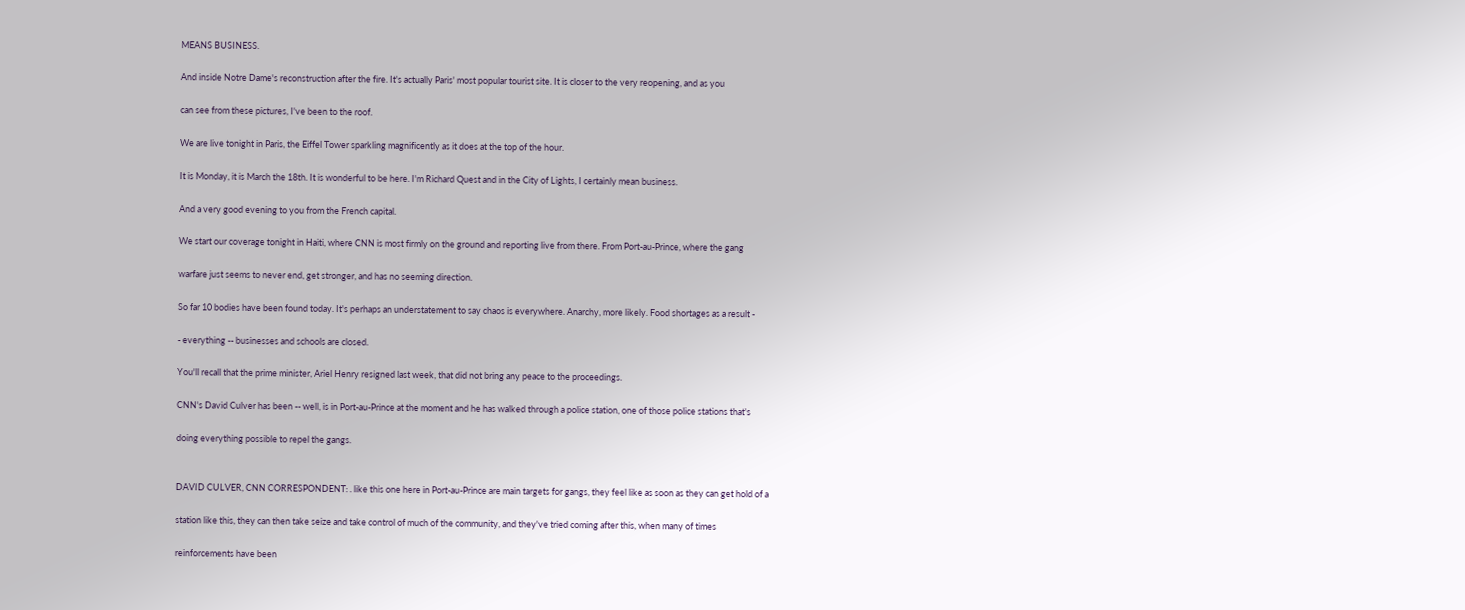MEANS BUSINESS.

And inside Notre Dame's reconstruction after the fire. It's actually Paris' most popular tourist site. It is closer to the very reopening, and as you

can see from these pictures, I've been to the roof.

We are live tonight in Paris, the Eiffel Tower sparkling magnificently as it does at the top of the hour.

It is Monday, it is March the 18th. It is wonderful to be here. I'm Richard Quest and in the City of Lights, I certainly mean business.

And a very good evening to you from the French capital.

We start our coverage tonight in Haiti, where CNN is most firmly on the ground and reporting live from there. From Port-au-Prince, where the gang

warfare just seems to never end, get stronger, and has no seeming direction.

So far 10 bodies have been found today. It's perhaps an understatement to say chaos is everywhere. Anarchy, more likely. Food shortages as a result -

- everything -- businesses and schools are closed.

You'll recall that the prime minister, Ariel Henry resigned last week, that did not bring any peace to the proceedings.

CNN's David Culver has been -- well, is in Port-au-Prince at the moment and he has walked through a police station, one of those police stations that's

doing everything possible to repel the gangs.


DAVID CULVER, CNN CORRESPONDENT: . like this one here in Port-au-Prince are main targets for gangs, they feel like as soon as they can get hold of a

station like this, they can then take seize and take control of much of the community, and they've tried coming after this, when many of times

reinforcements have been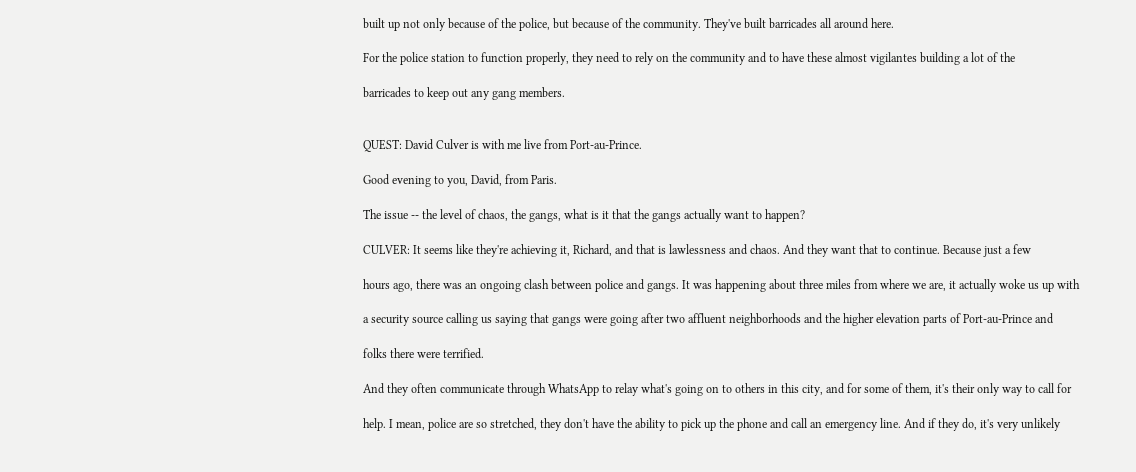built up not only because of the police, but because of the community. They've built barricades all around here.

For the police station to function properly, they need to rely on the community and to have these almost vigilantes building a lot of the

barricades to keep out any gang members.


QUEST: David Culver is with me live from Port-au-Prince.

Good evening to you, David, from Paris.

The issue -- the level of chaos, the gangs, what is it that the gangs actually want to happen?

CULVER: It seems like they're achieving it, Richard, and that is lawlessness and chaos. And they want that to continue. Because just a few

hours ago, there was an ongoing clash between police and gangs. It was happening about three miles from where we are, it actually woke us up with

a security source calling us saying that gangs were going after two affluent neighborhoods and the higher elevation parts of Port-au-Prince and

folks there were terrified.

And they often communicate through WhatsApp to relay what's going on to others in this city, and for some of them, it's their only way to call for

help. I mean, police are so stretched, they don't have the ability to pick up the phone and call an emergency line. And if they do, it's very unlikely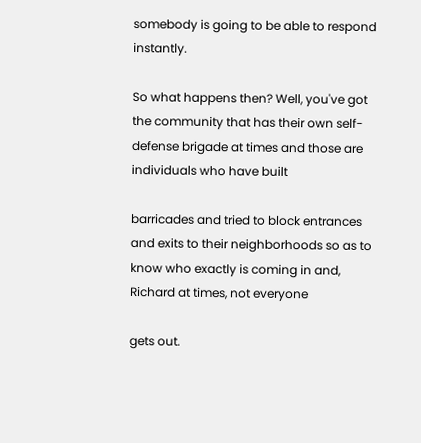somebody is going to be able to respond instantly.

So what happens then? Well, you've got the community that has their own self-defense brigade at times and those are individuals who have built

barricades and tried to block entrances and exits to their neighborhoods so as to know who exactly is coming in and, Richard at times, not everyone

gets out.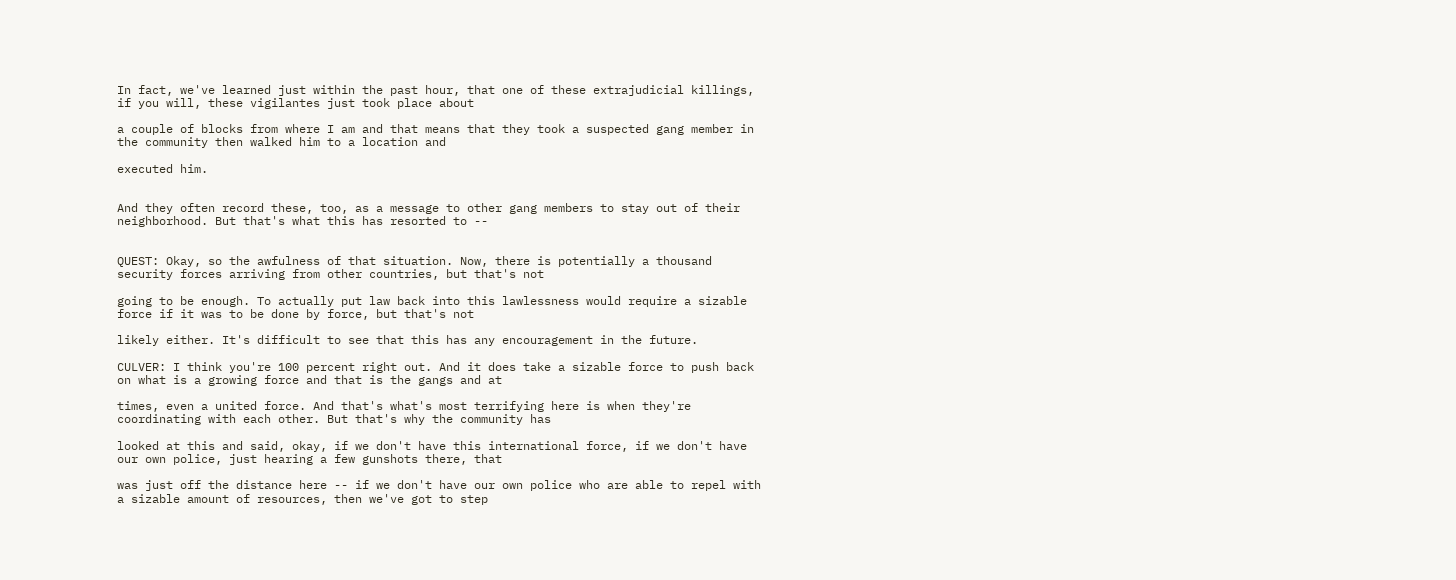In fact, we've learned just within the past hour, that one of these extrajudicial killings, if you will, these vigilantes just took place about

a couple of blocks from where I am and that means that they took a suspected gang member in the community then walked him to a location and

executed him.


And they often record these, too, as a message to other gang members to stay out of their neighborhood. But that's what this has resorted to --


QUEST: Okay, so the awfulness of that situation. Now, there is potentially a thousand security forces arriving from other countries, but that's not

going to be enough. To actually put law back into this lawlessness would require a sizable force if it was to be done by force, but that's not

likely either. It's difficult to see that this has any encouragement in the future.

CULVER: I think you're 100 percent right out. And it does take a sizable force to push back on what is a growing force and that is the gangs and at

times, even a united force. And that's what's most terrifying here is when they're coordinating with each other. But that's why the community has

looked at this and said, okay, if we don't have this international force, if we don't have our own police, just hearing a few gunshots there, that

was just off the distance here -- if we don't have our own police who are able to repel with a sizable amount of resources, then we've got to step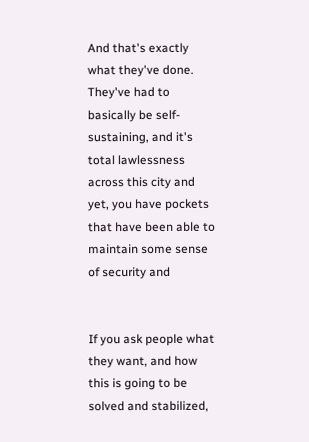And that's exactly what they've done. They've had to basically be self- sustaining, and it's total lawlessness across this city and yet, you have pockets that have been able to maintain some sense of security and


If you ask people what they want, and how this is going to be solved and stabilized,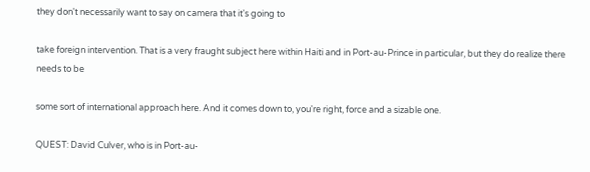they don't necessarily want to say on camera that it's going to

take foreign intervention. That is a very fraught subject here within Haiti and in Port-au-Prince in particular, but they do realize there needs to be

some sort of international approach here. And it comes down to, you're right, force and a sizable one.

QUEST: David Culver, who is in Port-au-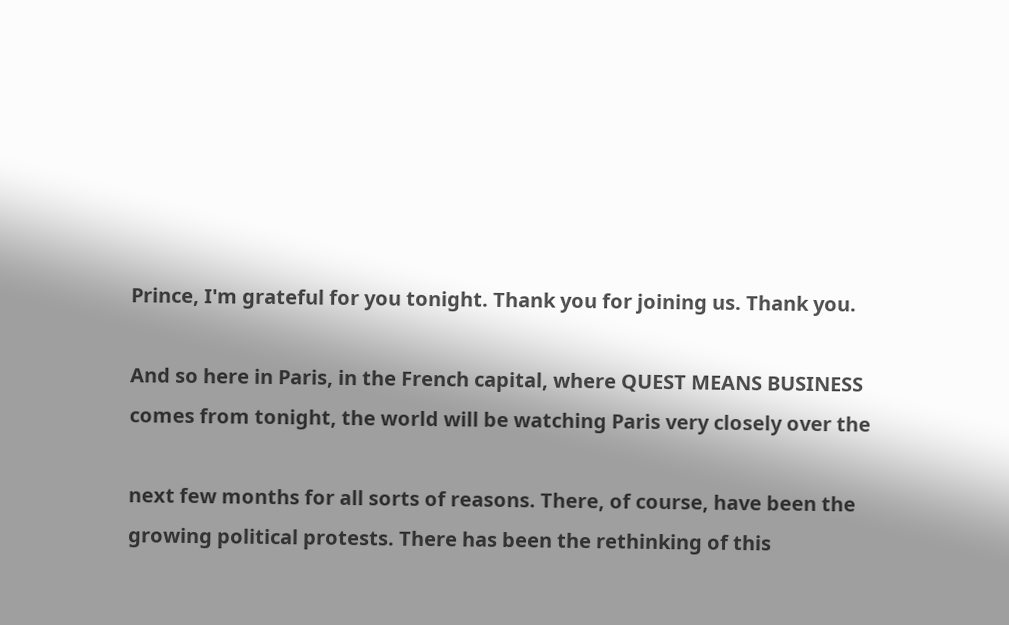Prince, I'm grateful for you tonight. Thank you for joining us. Thank you.

And so here in Paris, in the French capital, where QUEST MEANS BUSINESS comes from tonight, the world will be watching Paris very closely over the

next few months for all sorts of reasons. There, of course, have been the growing political protests. There has been the rethinking of this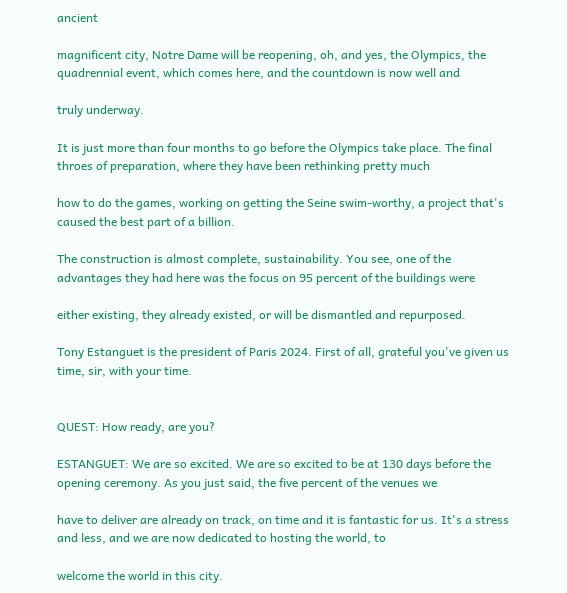ancient

magnificent city, Notre Dame will be reopening, oh, and yes, the Olympics, the quadrennial event, which comes here, and the countdown is now well and

truly underway.

It is just more than four months to go before the Olympics take place. The final throes of preparation, where they have been rethinking pretty much

how to do the games, working on getting the Seine swim-worthy, a project that's caused the best part of a billion.

The construction is almost complete, sustainability. You see, one of the advantages they had here was the focus on 95 percent of the buildings were

either existing, they already existed, or will be dismantled and repurposed.

Tony Estanguet is the president of Paris 2024. First of all, grateful you've given us time, sir, with your time.


QUEST: How ready, are you?

ESTANGUET: We are so excited. We are so excited to be at 130 days before the opening ceremony. As you just said, the five percent of the venues we

have to deliver are already on track, on time and it is fantastic for us. It's a stress and less, and we are now dedicated to hosting the world, to

welcome the world in this city.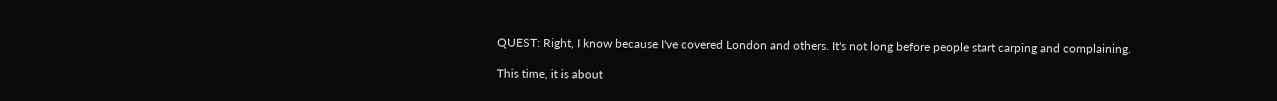QUEST: Right, I know because I've covered London and others. It's not long before people start carping and complaining.

This time, it is about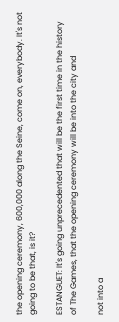the opening ceremony, 600,000 along the Seine, come on, everybody. It's not going to be that, is it?

ESTANGUET: It's going unprecedented that will be the first time in the history of The Games, that the opening ceremony will be into the city and

not into a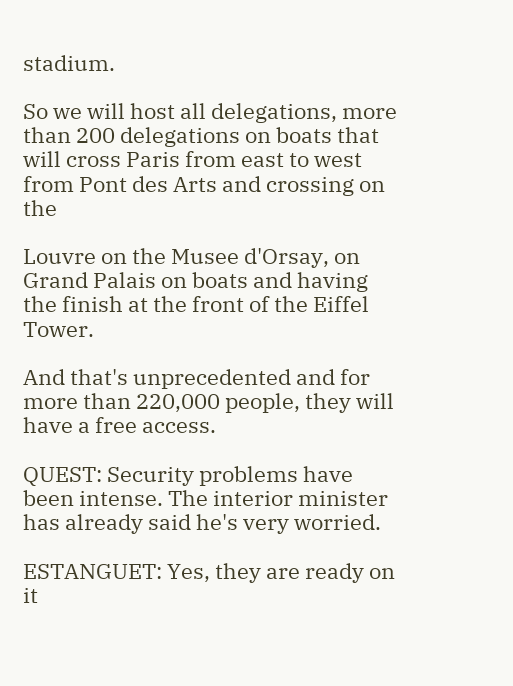stadium.

So we will host all delegations, more than 200 delegations on boats that will cross Paris from east to west from Pont des Arts and crossing on the

Louvre on the Musee d'Orsay, on Grand Palais on boats and having the finish at the front of the Eiffel Tower.

And that's unprecedented and for more than 220,000 people, they will have a free access.

QUEST: Security problems have been intense. The interior minister has already said he's very worried.

ESTANGUET: Yes, they are ready on it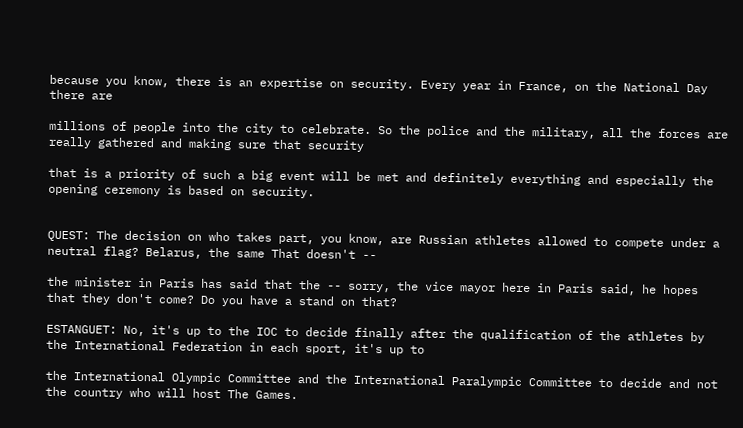because you know, there is an expertise on security. Every year in France, on the National Day there are

millions of people into the city to celebrate. So the police and the military, all the forces are really gathered and making sure that security

that is a priority of such a big event will be met and definitely everything and especially the opening ceremony is based on security.


QUEST: The decision on who takes part, you know, are Russian athletes allowed to compete under a neutral flag? Belarus, the same That doesn't --

the minister in Paris has said that the -- sorry, the vice mayor here in Paris said, he hopes that they don't come? Do you have a stand on that?

ESTANGUET: No, it's up to the IOC to decide finally after the qualification of the athletes by the International Federation in each sport, it's up to

the International Olympic Committee and the International Paralympic Committee to decide and not the country who will host The Games.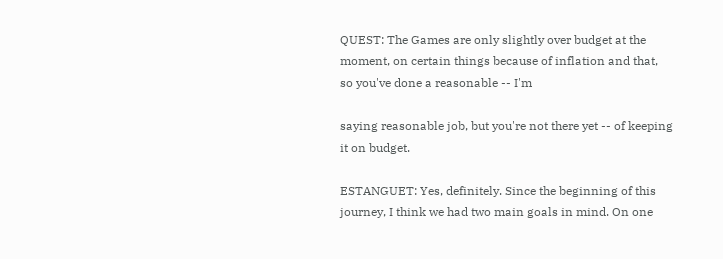QUEST: The Games are only slightly over budget at the moment, on certain things because of inflation and that, so you've done a reasonable -- I'm

saying reasonable job, but you're not there yet -- of keeping it on budget.

ESTANGUET: Yes, definitely. Since the beginning of this journey, I think we had two main goals in mind. On one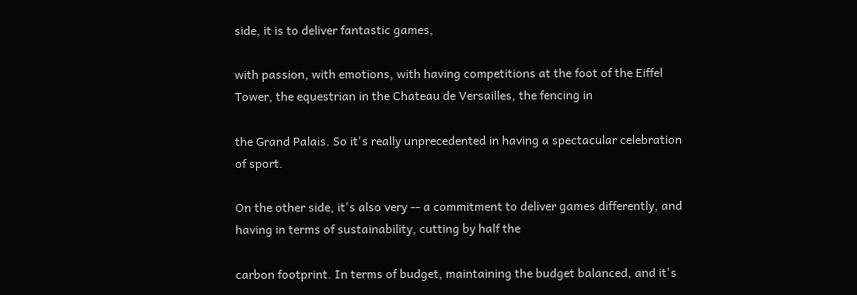side, it is to deliver fantastic games,

with passion, with emotions, with having competitions at the foot of the Eiffel Tower, the equestrian in the Chateau de Versailles, the fencing in

the Grand Palais. So it's really unprecedented in having a spectacular celebration of sport.

On the other side, it's also very -- a commitment to deliver games differently, and having in terms of sustainability, cutting by half the

carbon footprint. In terms of budget, maintaining the budget balanced, and it's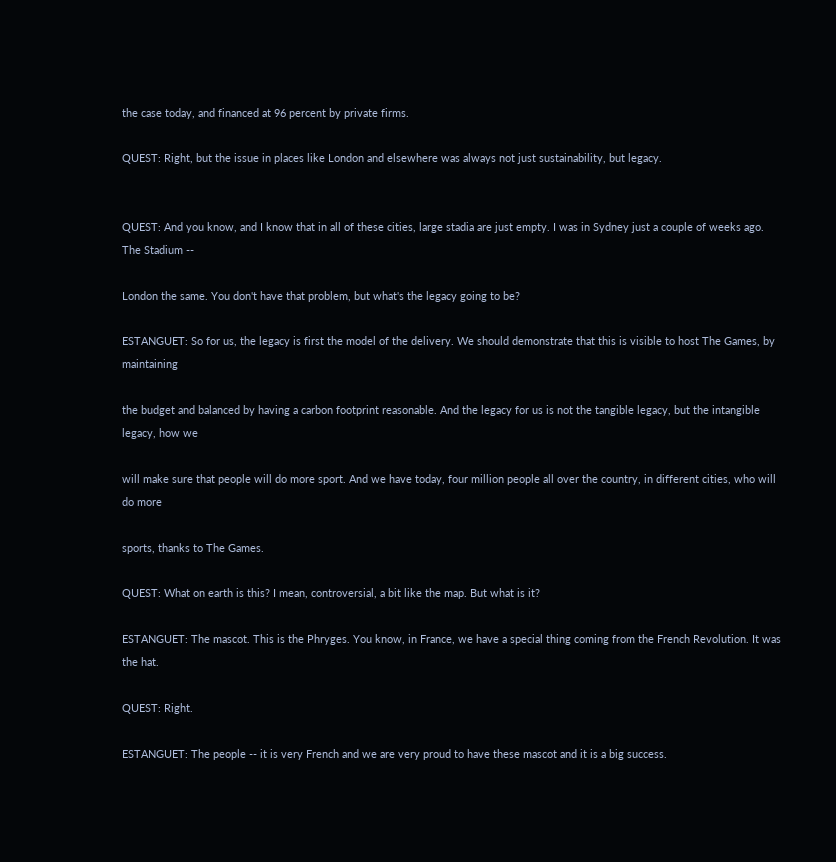the case today, and financed at 96 percent by private firms.

QUEST: Right, but the issue in places like London and elsewhere was always not just sustainability, but legacy.


QUEST: And you know, and I know that in all of these cities, large stadia are just empty. I was in Sydney just a couple of weeks ago. The Stadium --

London the same. You don't have that problem, but what's the legacy going to be?

ESTANGUET: So for us, the legacy is first the model of the delivery. We should demonstrate that this is visible to host The Games, by maintaining

the budget and balanced by having a carbon footprint reasonable. And the legacy for us is not the tangible legacy, but the intangible legacy, how we

will make sure that people will do more sport. And we have today, four million people all over the country, in different cities, who will do more

sports, thanks to The Games.

QUEST: What on earth is this? I mean, controversial, a bit like the map. But what is it?

ESTANGUET: The mascot. This is the Phryges. You know, in France, we have a special thing coming from the French Revolution. It was the hat.

QUEST: Right.

ESTANGUET: The people -- it is very French and we are very proud to have these mascot and it is a big success.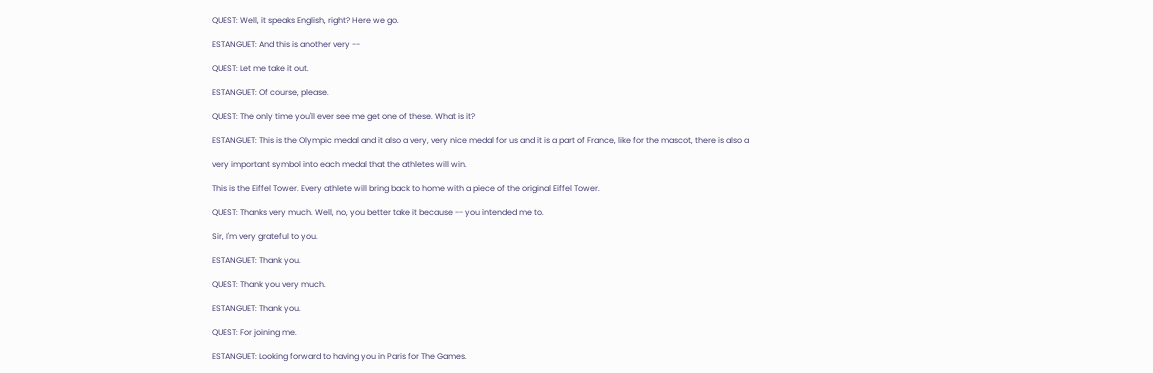QUEST: Well, it speaks English, right? Here we go.

ESTANGUET: And this is another very --

QUEST: Let me take it out.

ESTANGUET: Of course, please.

QUEST: The only time you'll ever see me get one of these. What is it?

ESTANGUET: This is the Olympic medal and it also a very, very nice medal for us and it is a part of France, like for the mascot, there is also a

very important symbol into each medal that the athletes will win.

This is the Eiffel Tower. Every athlete will bring back to home with a piece of the original Eiffel Tower.

QUEST: Thanks very much. Well, no, you better take it because -- you intended me to.

Sir, I'm very grateful to you.

ESTANGUET: Thank you.

QUEST: Thank you very much.

ESTANGUET: Thank you.

QUEST: For joining me.

ESTANGUET: Looking forward to having you in Paris for The Games.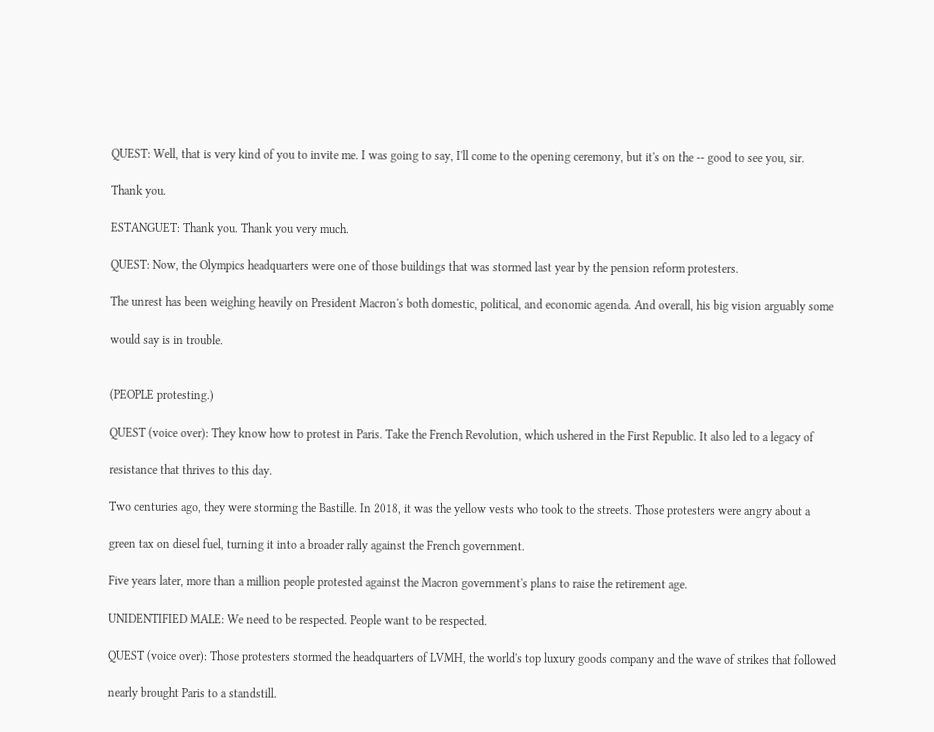QUEST: Well, that is very kind of you to invite me. I was going to say, I'll come to the opening ceremony, but it's on the -- good to see you, sir.

Thank you.

ESTANGUET: Thank you. Thank you very much.

QUEST: Now, the Olympics headquarters were one of those buildings that was stormed last year by the pension reform protesters.

The unrest has been weighing heavily on President Macron's both domestic, political, and economic agenda. And overall, his big vision arguably some

would say is in trouble.


(PEOPLE protesting.)

QUEST (voice over): They know how to protest in Paris. Take the French Revolution, which ushered in the First Republic. It also led to a legacy of

resistance that thrives to this day.

Two centuries ago, they were storming the Bastille. In 2018, it was the yellow vests who took to the streets. Those protesters were angry about a

green tax on diesel fuel, turning it into a broader rally against the French government.

Five years later, more than a million people protested against the Macron government's plans to raise the retirement age.

UNIDENTIFIED MALE: We need to be respected. People want to be respected.

QUEST (voice over): Those protesters stormed the headquarters of LVMH, the world's top luxury goods company and the wave of strikes that followed

nearly brought Paris to a standstill.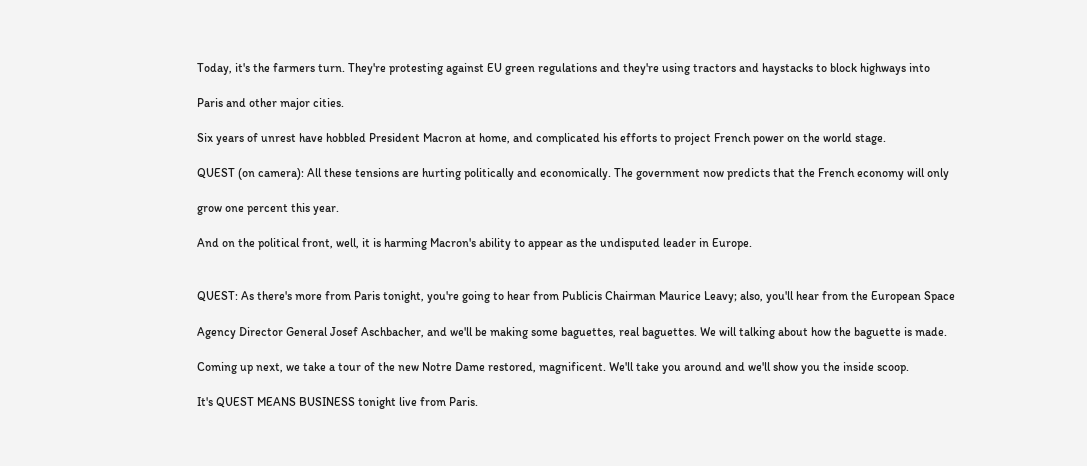Today, it's the farmers turn. They're protesting against EU green regulations and they're using tractors and haystacks to block highways into

Paris and other major cities.

Six years of unrest have hobbled President Macron at home, and complicated his efforts to project French power on the world stage.

QUEST (on camera): All these tensions are hurting politically and economically. The government now predicts that the French economy will only

grow one percent this year.

And on the political front, well, it is harming Macron's ability to appear as the undisputed leader in Europe.


QUEST: As there's more from Paris tonight, you're going to hear from Publicis Chairman Maurice Leavy; also, you'll hear from the European Space

Agency Director General Josef Aschbacher, and we'll be making some baguettes, real baguettes. We will talking about how the baguette is made.

Coming up next, we take a tour of the new Notre Dame restored, magnificent. We'll take you around and we'll show you the inside scoop.

It's QUEST MEANS BUSINESS tonight live from Paris.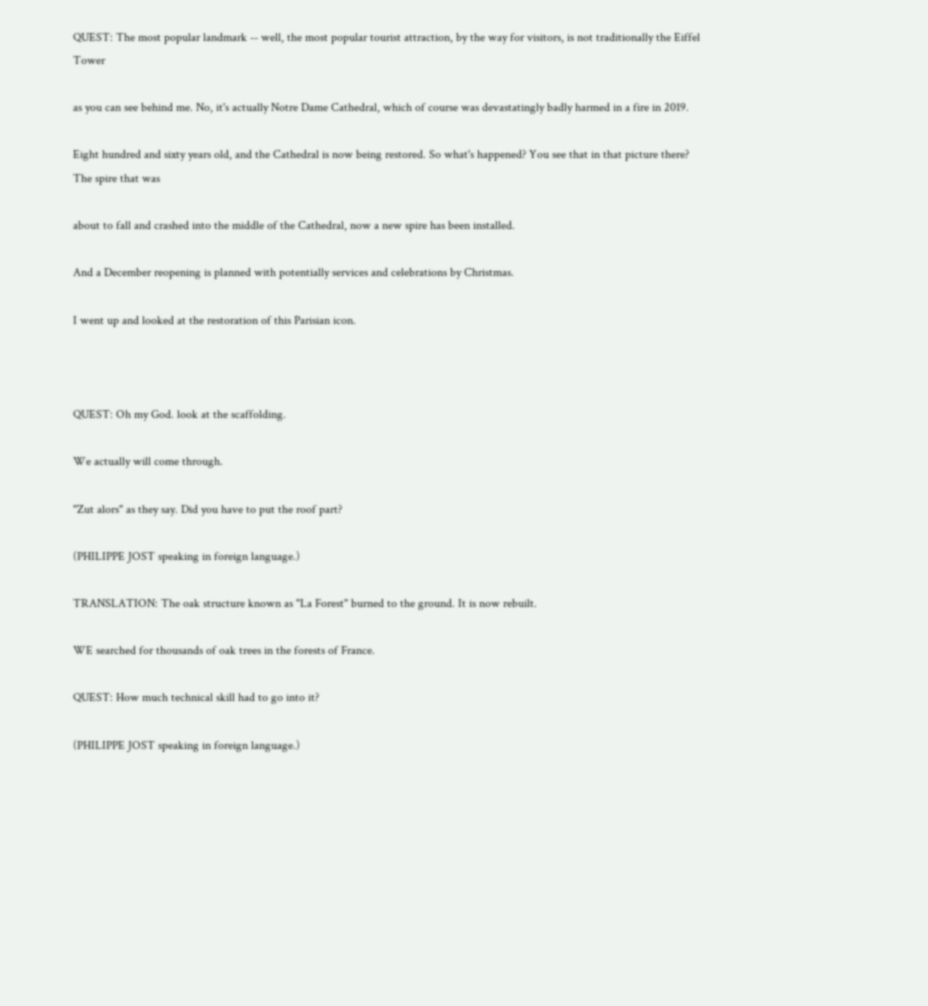QUEST: The most popular landmark -- well, the most popular tourist attraction, by the way for visitors, is not traditionally the Eiffel Tower

as you can see behind me. No, it's actually Notre Dame Cathedral, which of course was devastatingly badly harmed in a fire in 2019.

Eight hundred and sixty years old, and the Cathedral is now being restored. So what's happened? You see that in that picture there? The spire that was

about to fall and crashed into the middle of the Cathedral, now a new spire has been installed.

And a December reopening is planned with potentially services and celebrations by Christmas.

I went up and looked at the restoration of this Parisian icon.



QUEST: Oh my God. look at the scaffolding.

We actually will come through.

"Zut alors" as they say. Did you have to put the roof part?

(PHILIPPE JOST speaking in foreign language.)

TRANSLATION: The oak structure known as "La Forest" burned to the ground. It is now rebuilt.

WE searched for thousands of oak trees in the forests of France.

QUEST: How much technical skill had to go into it?

(PHILIPPE JOST speaking in foreign language.)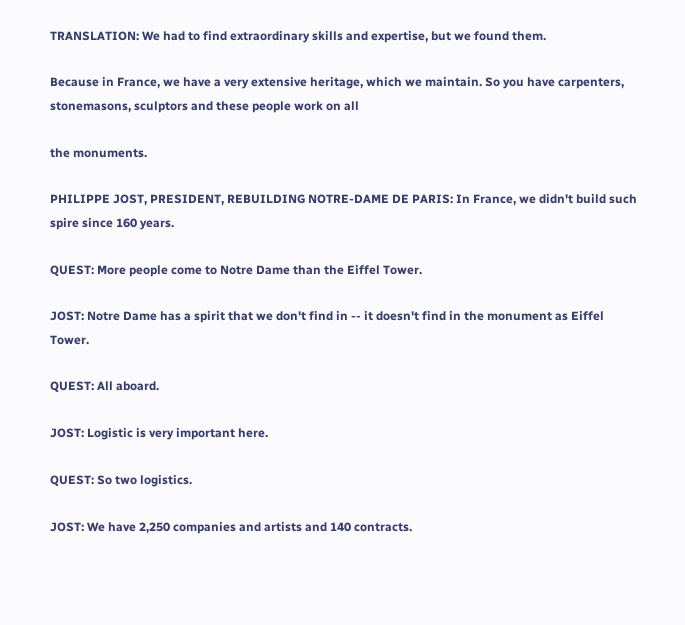TRANSLATION: We had to find extraordinary skills and expertise, but we found them.

Because in France, we have a very extensive heritage, which we maintain. So you have carpenters, stonemasons, sculptors and these people work on all

the monuments.

PHILIPPE JOST, PRESIDENT, REBUILDING NOTRE-DAME DE PARIS: In France, we didn't build such spire since 160 years.

QUEST: More people come to Notre Dame than the Eiffel Tower.

JOST: Notre Dame has a spirit that we don't find in -- it doesn't find in the monument as Eiffel Tower.

QUEST: All aboard.

JOST: Logistic is very important here.

QUEST: So two logistics.

JOST: We have 2,250 companies and artists and 140 contracts.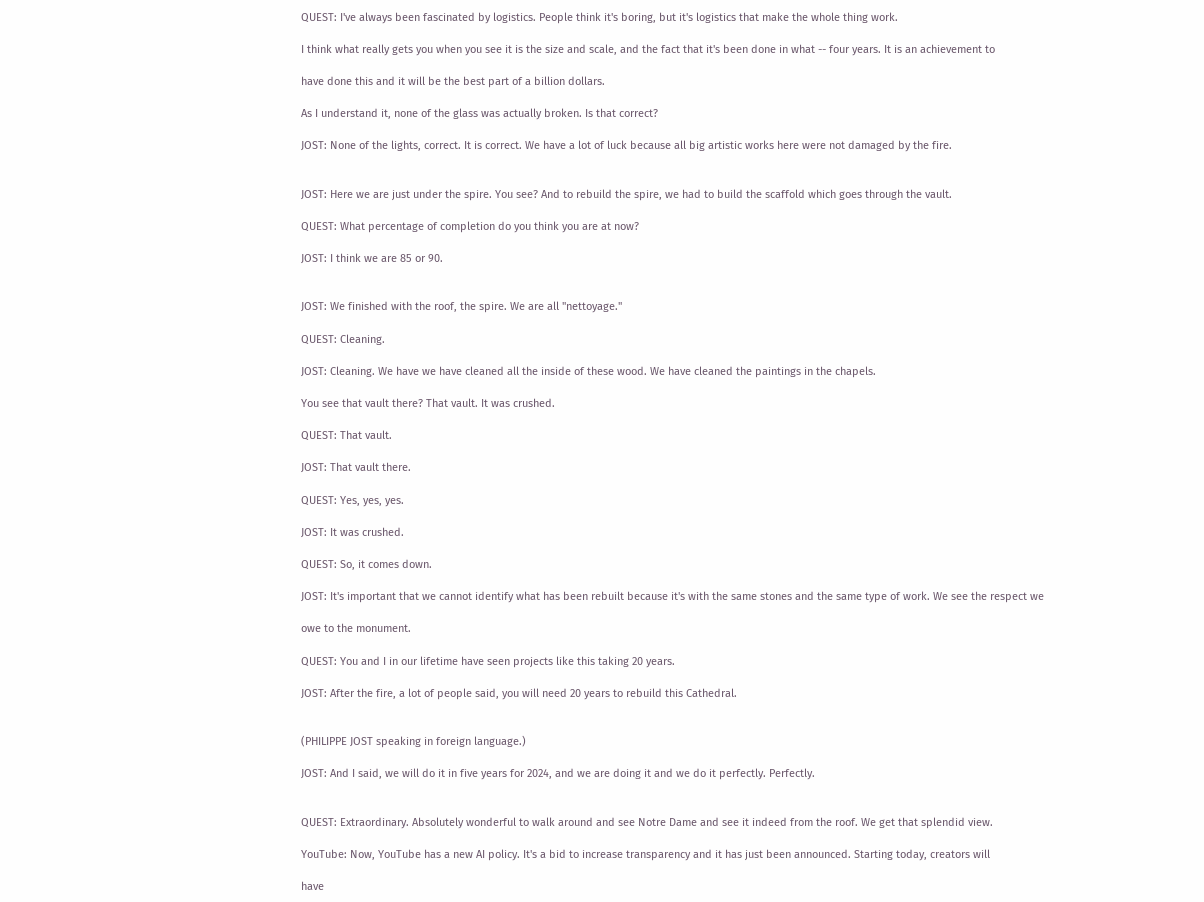QUEST: I've always been fascinated by logistics. People think it's boring, but it's logistics that make the whole thing work.

I think what really gets you when you see it is the size and scale, and the fact that it's been done in what -- four years. It is an achievement to

have done this and it will be the best part of a billion dollars.

As I understand it, none of the glass was actually broken. Is that correct?

JOST: None of the lights, correct. It is correct. We have a lot of luck because all big artistic works here were not damaged by the fire.


JOST: Here we are just under the spire. You see? And to rebuild the spire, we had to build the scaffold which goes through the vault.

QUEST: What percentage of completion do you think you are at now?

JOST: I think we are 85 or 90.


JOST: We finished with the roof, the spire. We are all "nettoyage."

QUEST: Cleaning.

JOST: Cleaning. We have we have cleaned all the inside of these wood. We have cleaned the paintings in the chapels.

You see that vault there? That vault. It was crushed.

QUEST: That vault.

JOST: That vault there.

QUEST: Yes, yes, yes.

JOST: It was crushed.

QUEST: So, it comes down.

JOST: It's important that we cannot identify what has been rebuilt because it's with the same stones and the same type of work. We see the respect we

owe to the monument.

QUEST: You and I in our lifetime have seen projects like this taking 20 years.

JOST: After the fire, a lot of people said, you will need 20 years to rebuild this Cathedral.


(PHILIPPE JOST speaking in foreign language.)

JOST: And I said, we will do it in five years for 2024, and we are doing it and we do it perfectly. Perfectly.


QUEST: Extraordinary. Absolutely wonderful to walk around and see Notre Dame and see it indeed from the roof. We get that splendid view.

YouTube: Now, YouTube has a new AI policy. It's a bid to increase transparency and it has just been announced. Starting today, creators will

have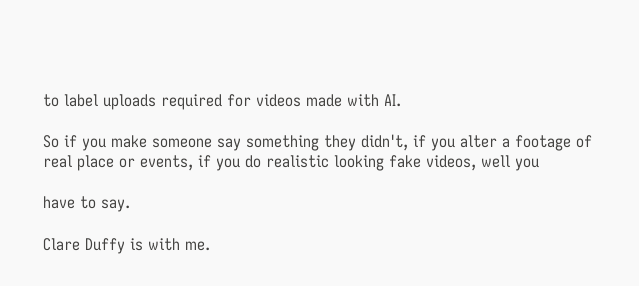to label uploads required for videos made with AI.

So if you make someone say something they didn't, if you alter a footage of real place or events, if you do realistic looking fake videos, well you

have to say.

Clare Duffy is with me.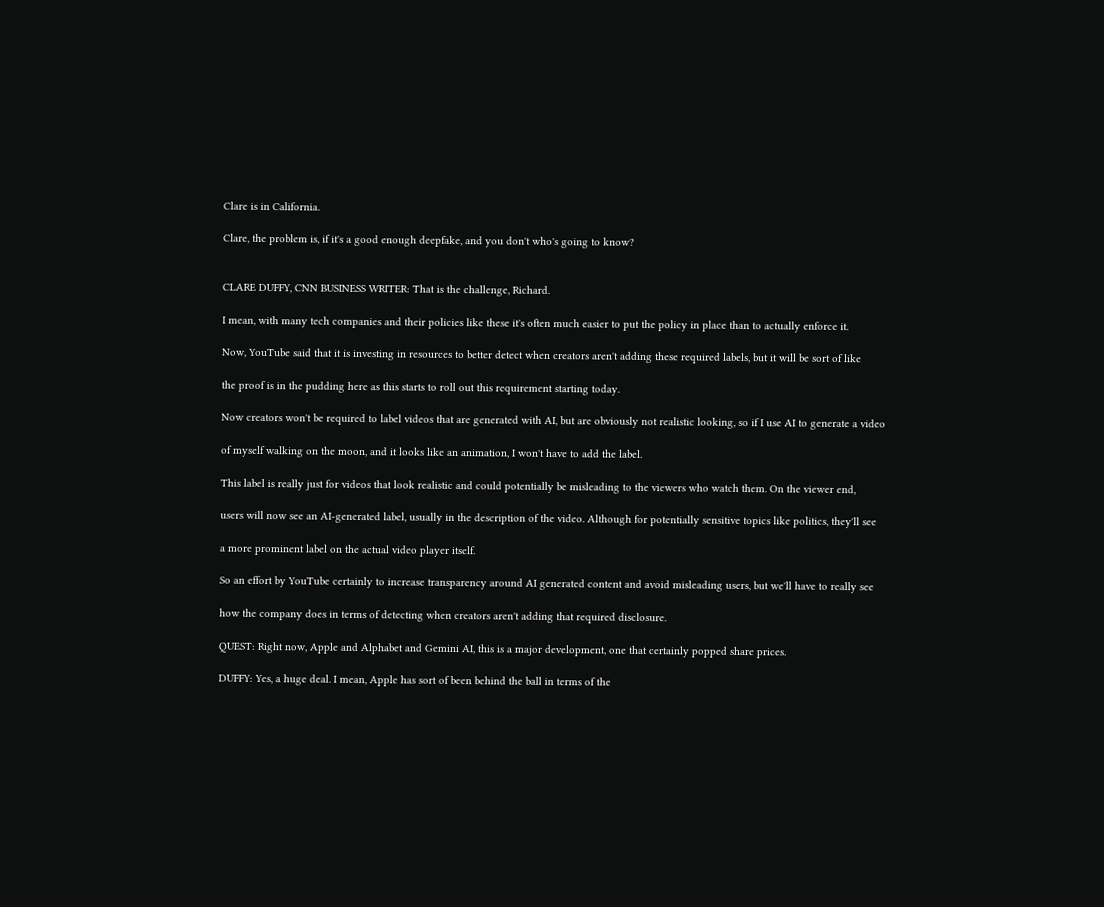Clare is in California.

Clare, the problem is, if it's a good enough deepfake, and you don't who's going to know?


CLARE DUFFY, CNN BUSINESS WRITER: That is the challenge, Richard.

I mean, with many tech companies and their policies like these it's often much easier to put the policy in place than to actually enforce it.

Now, YouTube said that it is investing in resources to better detect when creators aren't adding these required labels, but it will be sort of like

the proof is in the pudding here as this starts to roll out this requirement starting today.

Now creators won't be required to label videos that are generated with AI, but are obviously not realistic looking, so if I use AI to generate a video

of myself walking on the moon, and it looks like an animation, I won't have to add the label.

This label is really just for videos that look realistic and could potentially be misleading to the viewers who watch them. On the viewer end,

users will now see an AI-generated label, usually in the description of the video. Although for potentially sensitive topics like politics, they'll see

a more prominent label on the actual video player itself.

So an effort by YouTube certainly to increase transparency around AI generated content and avoid misleading users, but we'll have to really see

how the company does in terms of detecting when creators aren't adding that required disclosure.

QUEST: Right now, Apple and Alphabet and Gemini AI, this is a major development, one that certainly popped share prices.

DUFFY: Yes, a huge deal. I mean, Apple has sort of been behind the ball in terms of the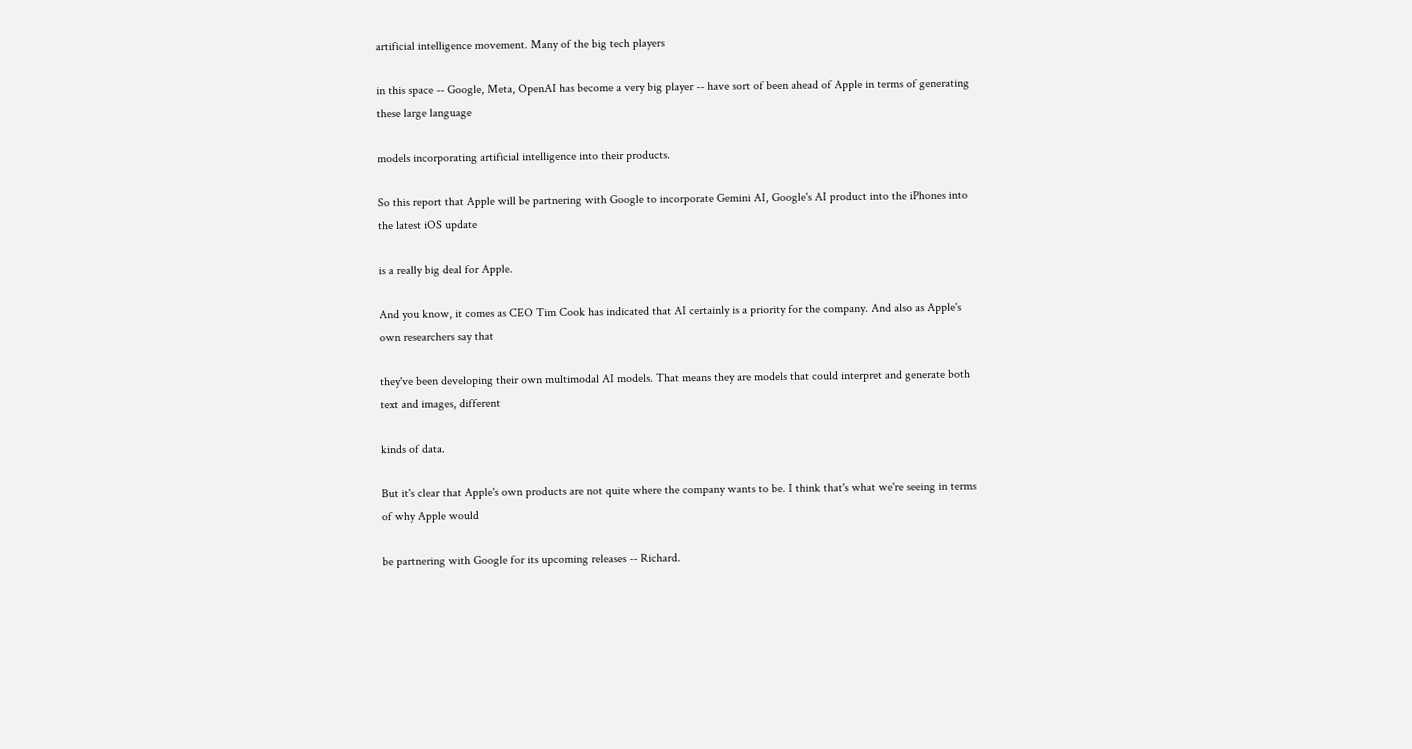artificial intelligence movement. Many of the big tech players

in this space -- Google, Meta, OpenAI has become a very big player -- have sort of been ahead of Apple in terms of generating these large language

models incorporating artificial intelligence into their products.

So this report that Apple will be partnering with Google to incorporate Gemini AI, Google's AI product into the iPhones into the latest iOS update

is a really big deal for Apple.

And you know, it comes as CEO Tim Cook has indicated that AI certainly is a priority for the company. And also as Apple's own researchers say that

they've been developing their own multimodal AI models. That means they are models that could interpret and generate both text and images, different

kinds of data.

But it's clear that Apple's own products are not quite where the company wants to be. I think that's what we're seeing in terms of why Apple would

be partnering with Google for its upcoming releases -- Richard.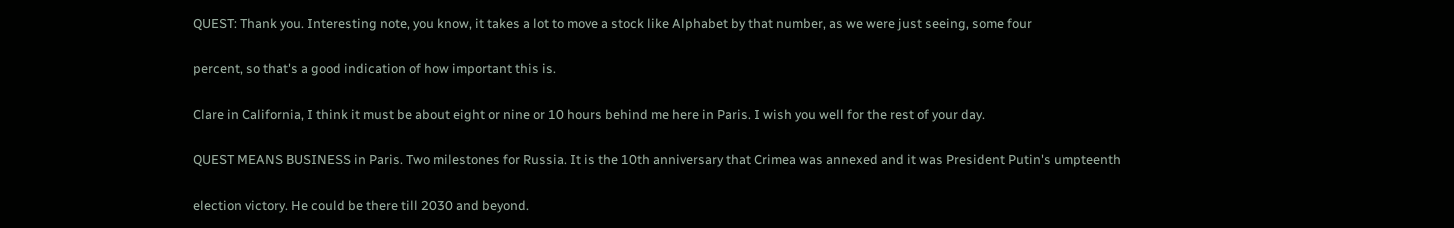QUEST: Thank you. Interesting note, you know, it takes a lot to move a stock like Alphabet by that number, as we were just seeing, some four

percent, so that's a good indication of how important this is.

Clare in California, I think it must be about eight or nine or 10 hours behind me here in Paris. I wish you well for the rest of your day.

QUEST MEANS BUSINESS in Paris. Two milestones for Russia. It is the 10th anniversary that Crimea was annexed and it was President Putin's umpteenth

election victory. He could be there till 2030 and beyond.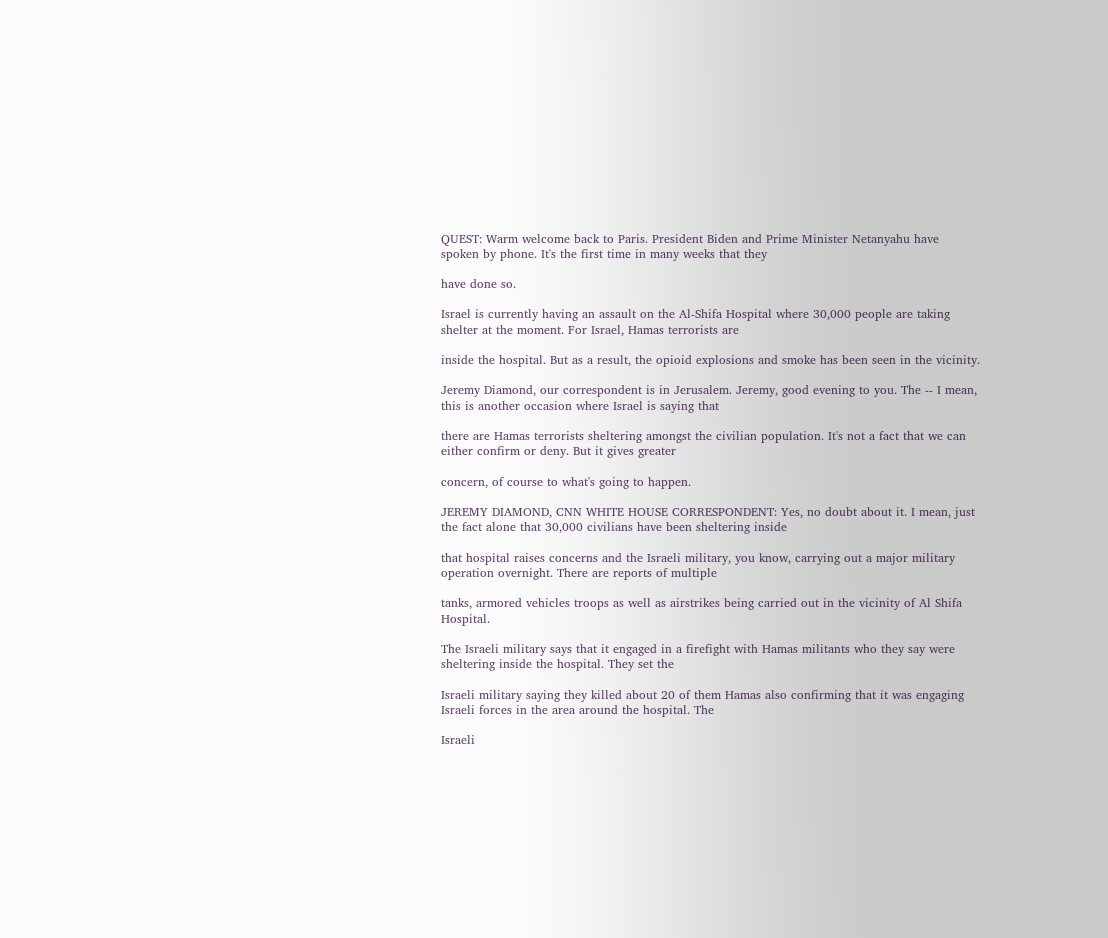QUEST: Warm welcome back to Paris. President Biden and Prime Minister Netanyahu have spoken by phone. It's the first time in many weeks that they

have done so.

Israel is currently having an assault on the Al-Shifa Hospital where 30,000 people are taking shelter at the moment. For Israel, Hamas terrorists are

inside the hospital. But as a result, the opioid explosions and smoke has been seen in the vicinity.

Jeremy Diamond, our correspondent is in Jerusalem. Jeremy, good evening to you. The -- I mean, this is another occasion where Israel is saying that

there are Hamas terrorists sheltering amongst the civilian population. It's not a fact that we can either confirm or deny. But it gives greater

concern, of course to what's going to happen.

JEREMY DIAMOND, CNN WHITE HOUSE CORRESPONDENT: Yes, no doubt about it. I mean, just the fact alone that 30,000 civilians have been sheltering inside

that hospital raises concerns and the Israeli military, you know, carrying out a major military operation overnight. There are reports of multiple

tanks, armored vehicles troops as well as airstrikes being carried out in the vicinity of Al Shifa Hospital.

The Israeli military says that it engaged in a firefight with Hamas militants who they say were sheltering inside the hospital. They set the

Israeli military saying they killed about 20 of them Hamas also confirming that it was engaging Israeli forces in the area around the hospital. The

Israeli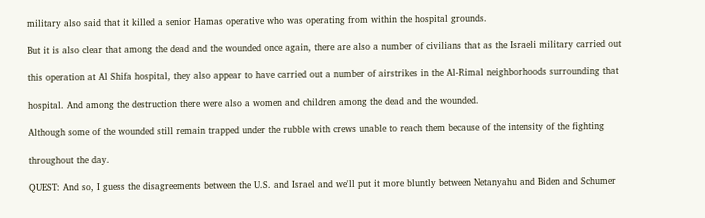military also said that it killed a senior Hamas operative who was operating from within the hospital grounds.

But it is also clear that among the dead and the wounded once again, there are also a number of civilians that as the Israeli military carried out

this operation at Al Shifa hospital, they also appear to have carried out a number of airstrikes in the Al-Rimal neighborhoods surrounding that

hospital. And among the destruction there were also a women and children among the dead and the wounded.

Although some of the wounded still remain trapped under the rubble with crews unable to reach them because of the intensity of the fighting

throughout the day.

QUEST: And so, I guess the disagreements between the U.S. and Israel and we'll put it more bluntly between Netanyahu and Biden and Schumer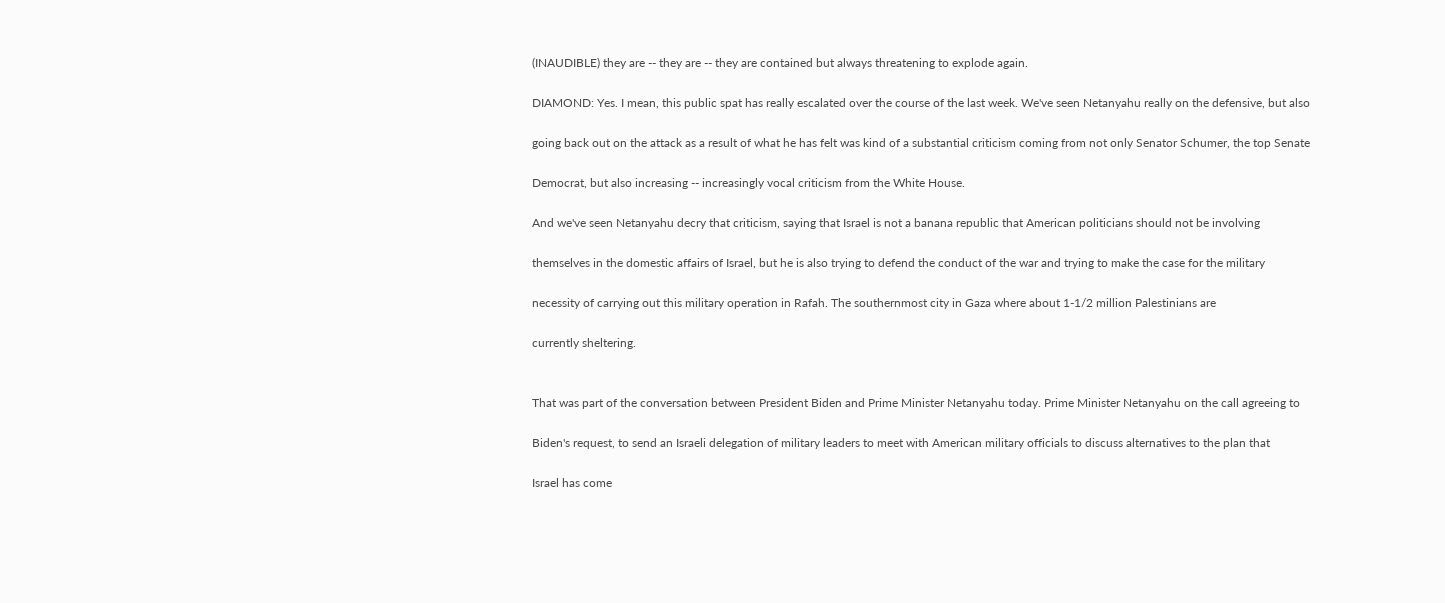(INAUDIBLE) they are -- they are -- they are contained but always threatening to explode again.

DIAMOND: Yes. I mean, this public spat has really escalated over the course of the last week. We've seen Netanyahu really on the defensive, but also

going back out on the attack as a result of what he has felt was kind of a substantial criticism coming from not only Senator Schumer, the top Senate

Democrat, but also increasing -- increasingly vocal criticism from the White House.

And we've seen Netanyahu decry that criticism, saying that Israel is not a banana republic that American politicians should not be involving

themselves in the domestic affairs of Israel, but he is also trying to defend the conduct of the war and trying to make the case for the military

necessity of carrying out this military operation in Rafah. The southernmost city in Gaza where about 1-1/2 million Palestinians are

currently sheltering.


That was part of the conversation between President Biden and Prime Minister Netanyahu today. Prime Minister Netanyahu on the call agreeing to

Biden's request, to send an Israeli delegation of military leaders to meet with American military officials to discuss alternatives to the plan that

Israel has come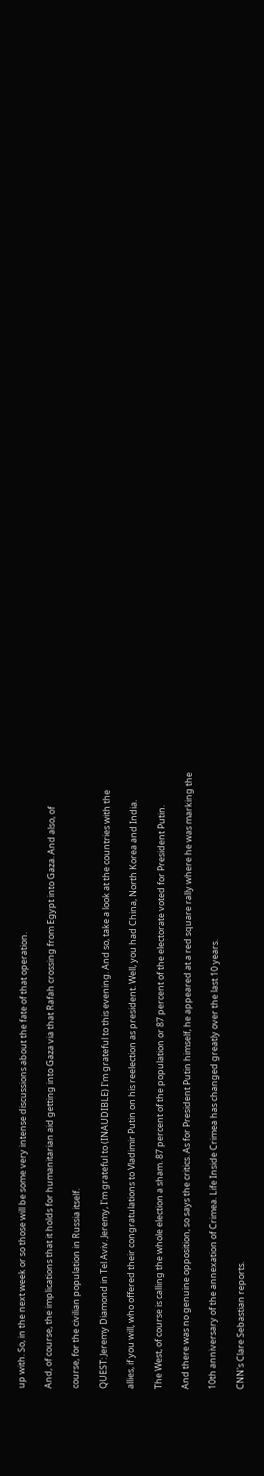up with. So, in the next week or so those will be some very intense discussions about the fate of that operation.

And, of course, the implications that it holds for humanitarian aid getting into Gaza via that Rafah crossing from Egypt into Gaza. And also, of

course, for the civilian population in Russia itself.

QUEST: Jeremy Diamond in Tel Aviv. Jeremy, I'm grateful to (INAUDIBLE) I'm grateful to this evening. And so, take a look at the countries with the

allies, if you will, who offered their congratulations to Vladimir Putin on his reelection as president. Well, you had China, North Korea and India.

The West, of course is calling the whole election a sham. 87 percent of the population or 87 percent of the electorate voted for President Putin.

And there was no genuine opposition, so says the critics. As for President Putin himself, he appeared at a red square rally where he was marking the

10th anniversary of the annexation of Crimea. Life Inside Crimea has changed greatly over the last 10 years.

CNN's Clare Sebastian reports.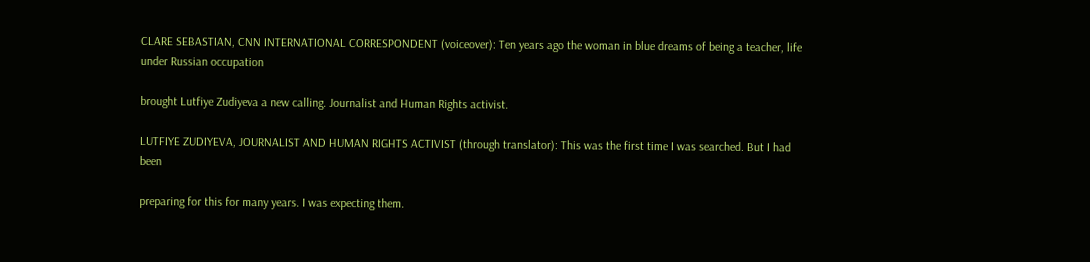CLARE SEBASTIAN, CNN INTERNATIONAL CORRESPONDENT (voiceover): Ten years ago the woman in blue dreams of being a teacher, life under Russian occupation

brought Lutfiye Zudiyeva a new calling. Journalist and Human Rights activist.

LUTFIYE ZUDIYEVA, JOURNALIST AND HUMAN RIGHTS ACTIVIST (through translator): This was the first time I was searched. But I had been

preparing for this for many years. I was expecting them.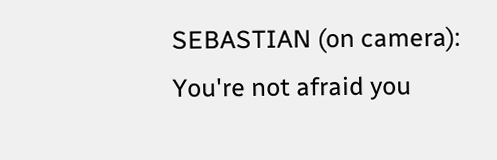SEBASTIAN (on camera): You're not afraid you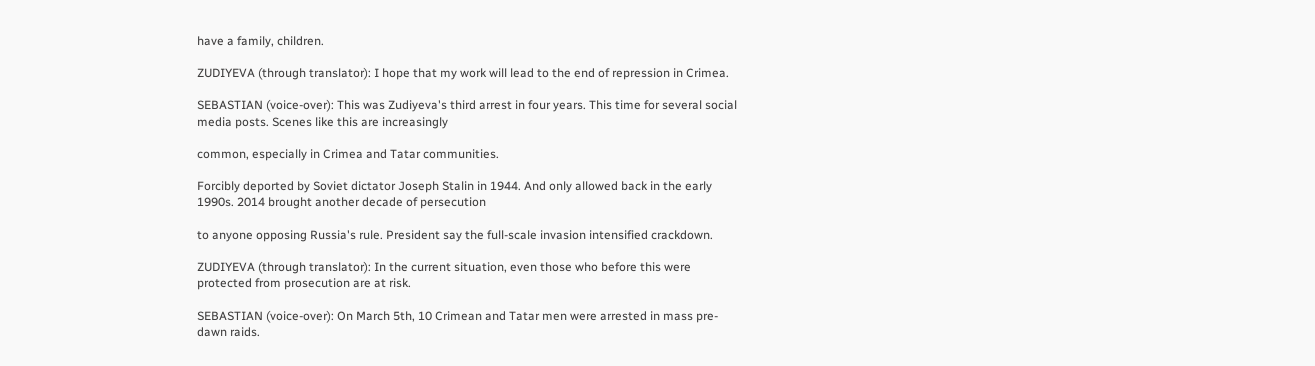have a family, children.

ZUDIYEVA (through translator): I hope that my work will lead to the end of repression in Crimea.

SEBASTIAN (voice-over): This was Zudiyeva's third arrest in four years. This time for several social media posts. Scenes like this are increasingly

common, especially in Crimea and Tatar communities.

Forcibly deported by Soviet dictator Joseph Stalin in 1944. And only allowed back in the early 1990s. 2014 brought another decade of persecution

to anyone opposing Russia's rule. President say the full-scale invasion intensified crackdown.

ZUDIYEVA (through translator): In the current situation, even those who before this were protected from prosecution are at risk.

SEBASTIAN (voice-over): On March 5th, 10 Crimean and Tatar men were arrested in mass pre-dawn raids.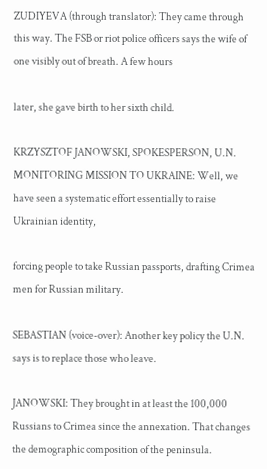ZUDIYEVA (through translator): They came through this way. The FSB or riot police officers says the wife of one visibly out of breath. A few hours

later, she gave birth to her sixth child.

KRZYSZTOF JANOWSKI, SPOKESPERSON, U.N. MONITORING MISSION TO UKRAINE: Well, we have seen a systematic effort essentially to raise Ukrainian identity,

forcing people to take Russian passports, drafting Crimea men for Russian military.

SEBASTIAN (voice-over): Another key policy the U.N. says is to replace those who leave.

JANOWSKI: They brought in at least the 100,000 Russians to Crimea since the annexation. That changes the demographic composition of the peninsula.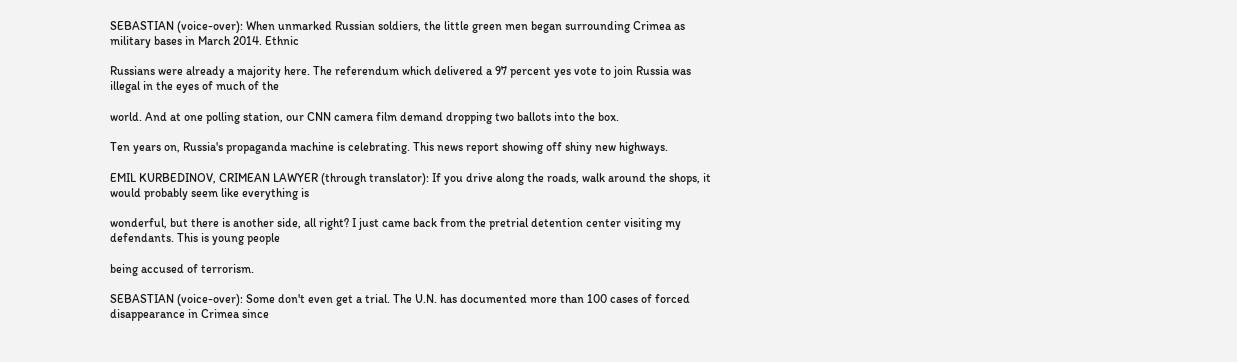SEBASTIAN (voice-over): When unmarked Russian soldiers, the little green men began surrounding Crimea as military bases in March 2014. Ethnic

Russians were already a majority here. The referendum which delivered a 97 percent yes vote to join Russia was illegal in the eyes of much of the

world. And at one polling station, our CNN camera film demand dropping two ballots into the box.

Ten years on, Russia's propaganda machine is celebrating. This news report showing off shiny new highways.

EMIL KURBEDINOV, CRIMEAN LAWYER (through translator): If you drive along the roads, walk around the shops, it would probably seem like everything is

wonderful, but there is another side, all right? I just came back from the pretrial detention center visiting my defendants. This is young people

being accused of terrorism.

SEBASTIAN (voice-over): Some don't even get a trial. The U.N. has documented more than 100 cases of forced disappearance in Crimea since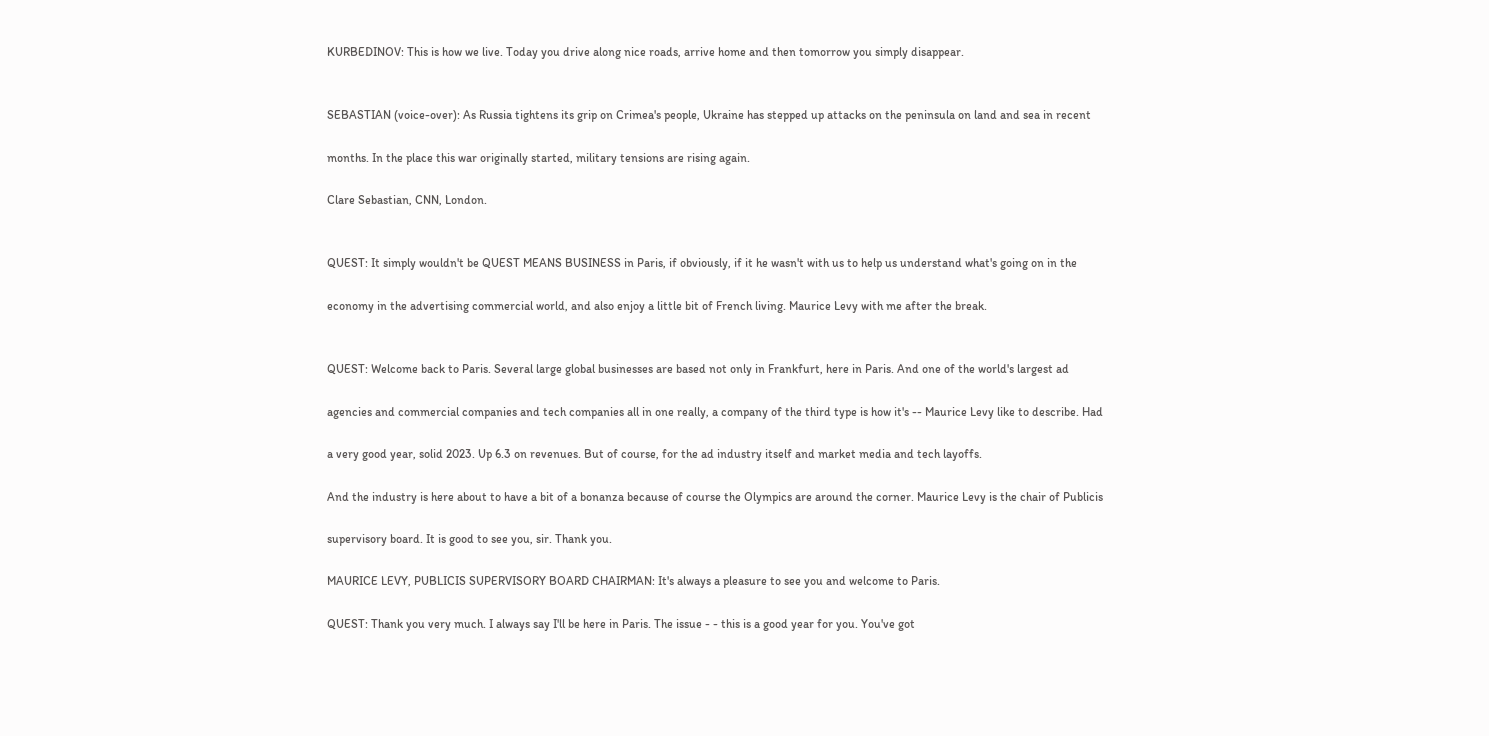KURBEDINOV: This is how we live. Today you drive along nice roads, arrive home and then tomorrow you simply disappear.


SEBASTIAN (voice-over): As Russia tightens its grip on Crimea's people, Ukraine has stepped up attacks on the peninsula on land and sea in recent

months. In the place this war originally started, military tensions are rising again.

Clare Sebastian, CNN, London.


QUEST: It simply wouldn't be QUEST MEANS BUSINESS in Paris, if obviously, if it he wasn't with us to help us understand what's going on in the

economy in the advertising commercial world, and also enjoy a little bit of French living. Maurice Levy with me after the break.


QUEST: Welcome back to Paris. Several large global businesses are based not only in Frankfurt, here in Paris. And one of the world's largest ad

agencies and commercial companies and tech companies all in one really, a company of the third type is how it's -- Maurice Levy like to describe. Had

a very good year, solid 2023. Up 6.3 on revenues. But of course, for the ad industry itself and market media and tech layoffs.

And the industry is here about to have a bit of a bonanza because of course the Olympics are around the corner. Maurice Levy is the chair of Publicis

supervisory board. It is good to see you, sir. Thank you.

MAURICE LEVY, PUBLICIS SUPERVISORY BOARD CHAIRMAN: It's always a pleasure to see you and welcome to Paris.

QUEST: Thank you very much. I always say I'll be here in Paris. The issue - - this is a good year for you. You've got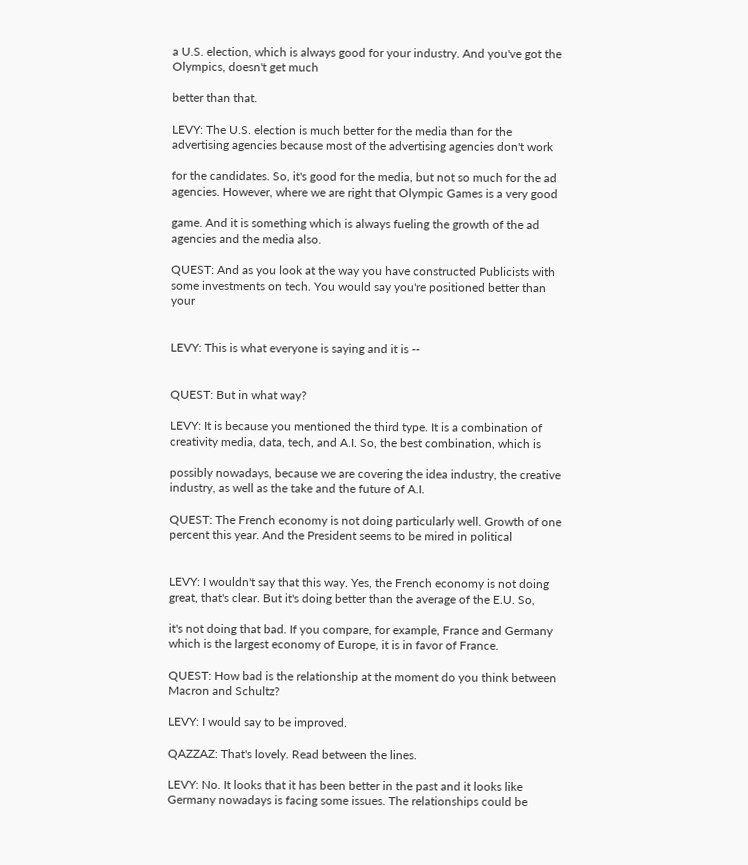a U.S. election, which is always good for your industry. And you've got the Olympics, doesn't get much

better than that.

LEVY: The U.S. election is much better for the media than for the advertising agencies because most of the advertising agencies don't work

for the candidates. So, it's good for the media, but not so much for the ad agencies. However, where we are right that Olympic Games is a very good

game. And it is something which is always fueling the growth of the ad agencies and the media also.

QUEST: And as you look at the way you have constructed Publicists with some investments on tech. You would say you're positioned better than your


LEVY: This is what everyone is saying and it is --


QUEST: But in what way?

LEVY: It is because you mentioned the third type. It is a combination of creativity media, data, tech, and A.I. So, the best combination, which is

possibly nowadays, because we are covering the idea industry, the creative industry, as well as the take and the future of A.I.

QUEST: The French economy is not doing particularly well. Growth of one percent this year. And the President seems to be mired in political


LEVY: I wouldn't say that this way. Yes, the French economy is not doing great, that's clear. But it's doing better than the average of the E.U. So,

it's not doing that bad. If you compare, for example, France and Germany which is the largest economy of Europe, it is in favor of France.

QUEST: How bad is the relationship at the moment do you think between Macron and Schultz?

LEVY: I would say to be improved.

QAZZAZ: That's lovely. Read between the lines.

LEVY: No. It looks that it has been better in the past and it looks like Germany nowadays is facing some issues. The relationships could be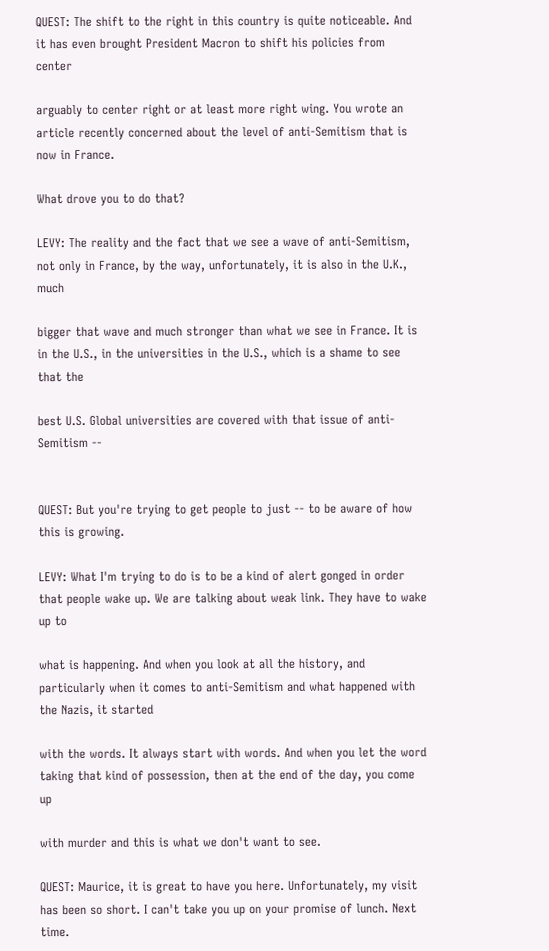QUEST: The shift to the right in this country is quite noticeable. And it has even brought President Macron to shift his policies from center

arguably to center right or at least more right wing. You wrote an article recently concerned about the level of anti-Semitism that is now in France.

What drove you to do that?

LEVY: The reality and the fact that we see a wave of anti-Semitism, not only in France, by the way, unfortunately, it is also in the U.K., much

bigger that wave and much stronger than what we see in France. It is in the U.S., in the universities in the U.S., which is a shame to see that the

best U.S. Global universities are covered with that issue of anti-Semitism --


QUEST: But you're trying to get people to just -- to be aware of how this is growing.

LEVY: What I'm trying to do is to be a kind of alert gonged in order that people wake up. We are talking about weak link. They have to wake up to

what is happening. And when you look at all the history, and particularly when it comes to anti-Semitism and what happened with the Nazis, it started

with the words. It always start with words. And when you let the word taking that kind of possession, then at the end of the day, you come up

with murder and this is what we don't want to see.

QUEST: Maurice, it is great to have you here. Unfortunately, my visit has been so short. I can't take you up on your promise of lunch. Next time.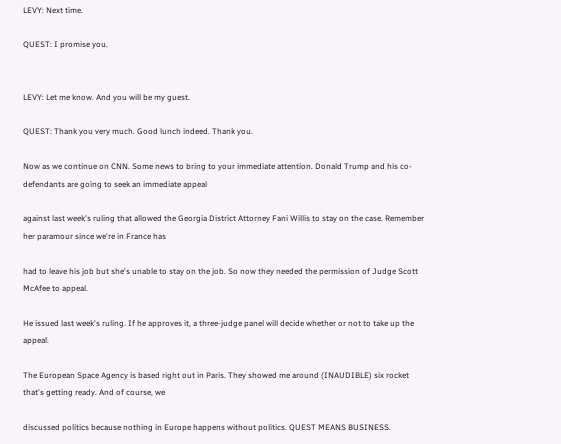LEVY: Next time.

QUEST: I promise you.


LEVY: Let me know. And you will be my guest.

QUEST: Thank you very much. Good lunch indeed. Thank you.

Now as we continue on CNN. Some news to bring to your immediate attention. Donald Trump and his co-defendants are going to seek an immediate appeal

against last week's ruling that allowed the Georgia District Attorney Fani Willis to stay on the case. Remember her paramour since we're in France has

had to leave his job but she's unable to stay on the job. So now they needed the permission of Judge Scott McAfee to appeal.

He issued last week's ruling. If he approves it, a three-judge panel will decide whether or not to take up the appeal.

The European Space Agency is based right out in Paris. They showed me around (INAUDIBLE) six rocket that's getting ready. And of course, we

discussed politics because nothing in Europe happens without politics. QUEST MEANS BUSINESS.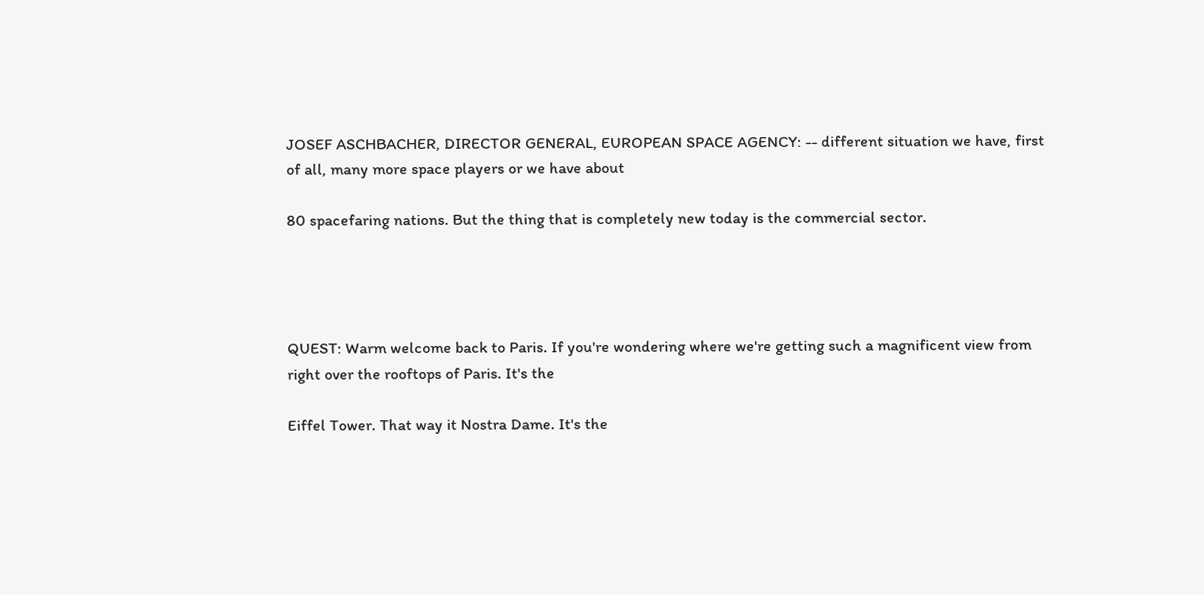JOSEF ASCHBACHER, DIRECTOR GENERAL, EUROPEAN SPACE AGENCY: -- different situation we have, first of all, many more space players or we have about

80 spacefaring nations. But the thing that is completely new today is the commercial sector.




QUEST: Warm welcome back to Paris. If you're wondering where we're getting such a magnificent view from right over the rooftops of Paris. It's the

Eiffel Tower. That way it Nostra Dame. It's the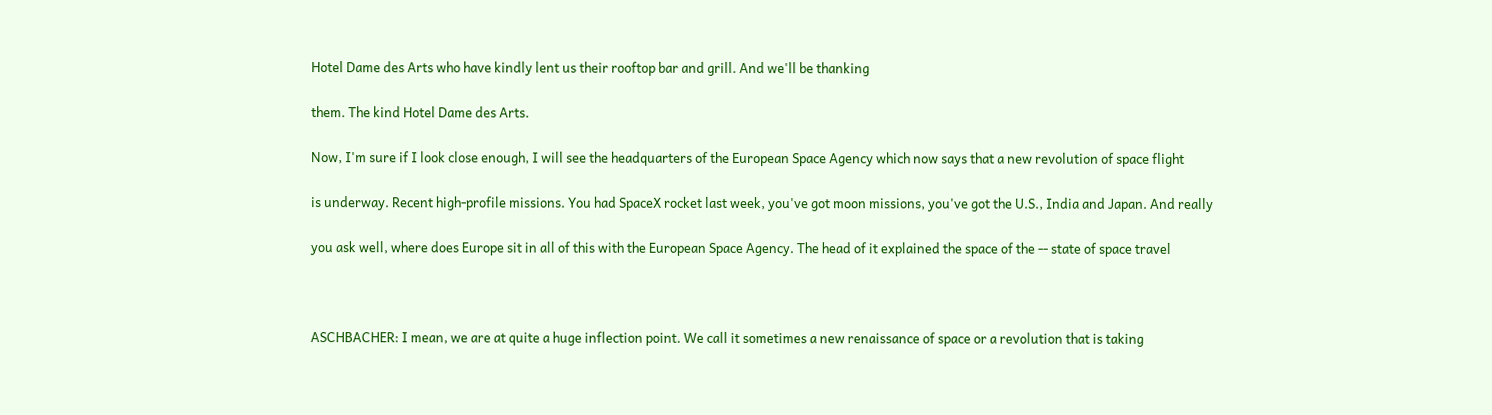Hotel Dame des Arts who have kindly lent us their rooftop bar and grill. And we'll be thanking

them. The kind Hotel Dame des Arts.

Now, I'm sure if I look close enough, I will see the headquarters of the European Space Agency which now says that a new revolution of space flight

is underway. Recent high-profile missions. You had SpaceX rocket last week, you've got moon missions, you've got the U.S., India and Japan. And really

you ask well, where does Europe sit in all of this with the European Space Agency. The head of it explained the space of the -- state of space travel



ASCHBACHER: I mean, we are at quite a huge inflection point. We call it sometimes a new renaissance of space or a revolution that is taking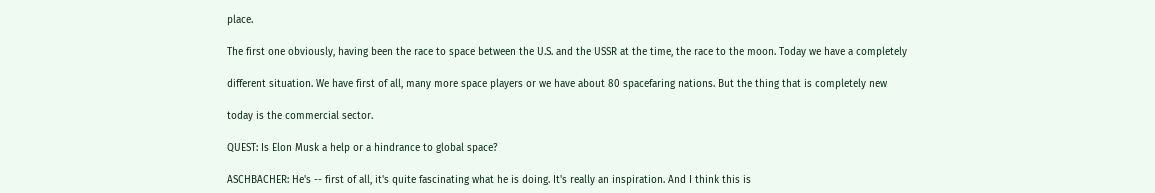place.

The first one obviously, having been the race to space between the U.S. and the USSR at the time, the race to the moon. Today we have a completely

different situation. We have first of all, many more space players or we have about 80 spacefaring nations. But the thing that is completely new

today is the commercial sector.

QUEST: Is Elon Musk a help or a hindrance to global space?

ASCHBACHER: He's -- first of all, it's quite fascinating what he is doing. It's really an inspiration. And I think this is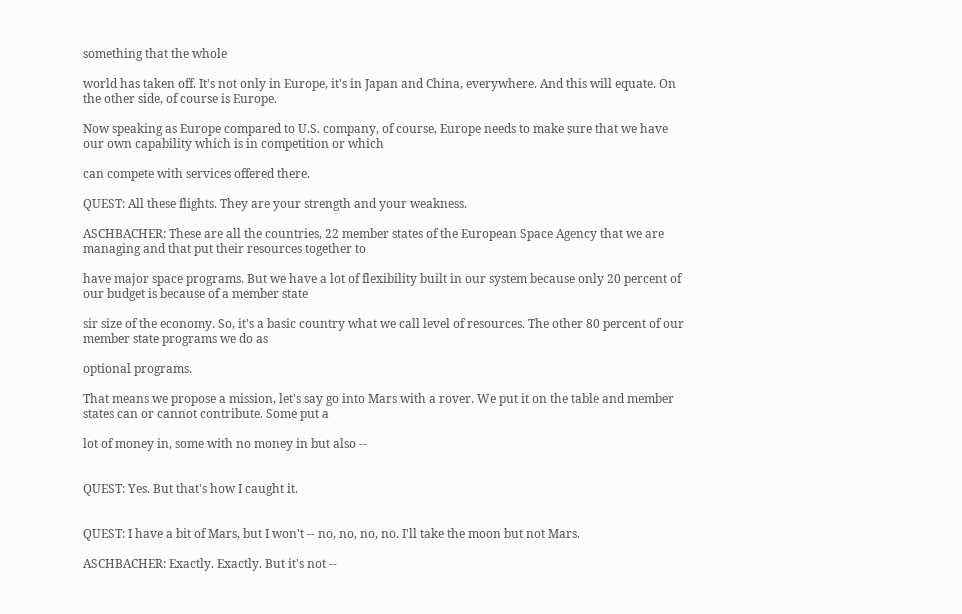something that the whole

world has taken off. It's not only in Europe, it's in Japan and China, everywhere. And this will equate. On the other side, of course is Europe.

Now speaking as Europe compared to U.S. company, of course, Europe needs to make sure that we have our own capability which is in competition or which

can compete with services offered there.

QUEST: All these flights. They are your strength and your weakness.

ASCHBACHER: These are all the countries, 22 member states of the European Space Agency that we are managing and that put their resources together to

have major space programs. But we have a lot of flexibility built in our system because only 20 percent of our budget is because of a member state

sir size of the economy. So, it's a basic country what we call level of resources. The other 80 percent of our member state programs we do as

optional programs.

That means we propose a mission, let's say go into Mars with a rover. We put it on the table and member states can or cannot contribute. Some put a

lot of money in, some with no money in but also --


QUEST: Yes. But that's how I caught it.


QUEST: I have a bit of Mars, but I won't -- no, no, no, no. I'll take the moon but not Mars.

ASCHBACHER: Exactly. Exactly. But it's not --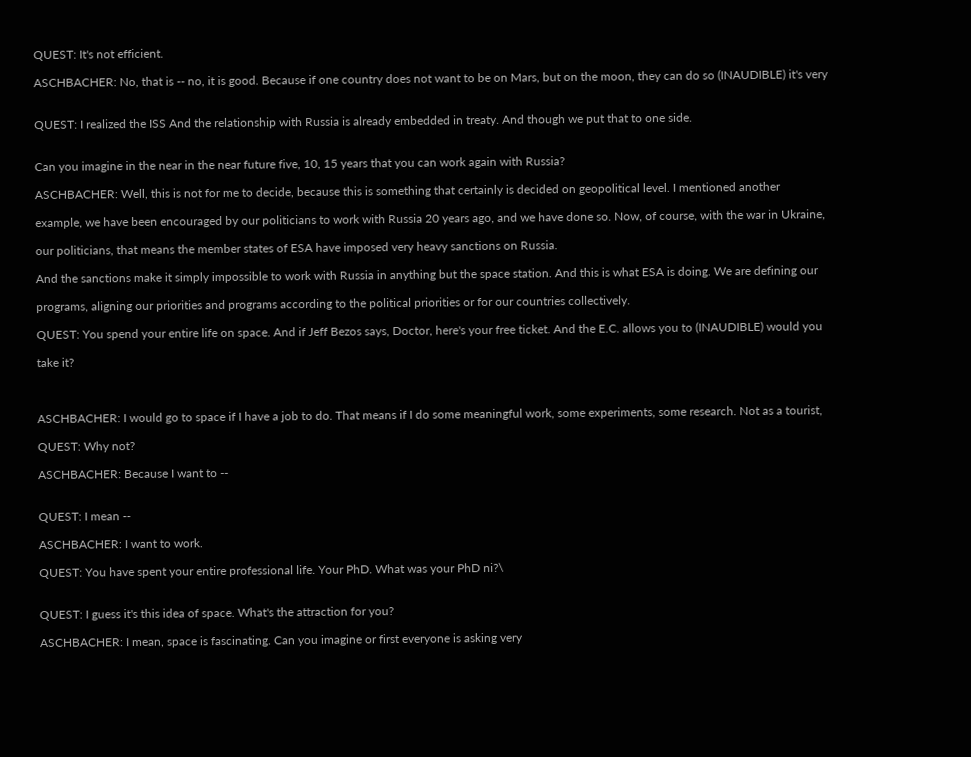QUEST: It's not efficient.

ASCHBACHER: No, that is -- no, it is good. Because if one country does not want to be on Mars, but on the moon, they can do so (INAUDIBLE) it's very


QUEST: I realized the ISS And the relationship with Russia is already embedded in treaty. And though we put that to one side.


Can you imagine in the near in the near future five, 10, 15 years that you can work again with Russia?

ASCHBACHER: Well, this is not for me to decide, because this is something that certainly is decided on geopolitical level. I mentioned another

example, we have been encouraged by our politicians to work with Russia 20 years ago, and we have done so. Now, of course, with the war in Ukraine,

our politicians, that means the member states of ESA have imposed very heavy sanctions on Russia.

And the sanctions make it simply impossible to work with Russia in anything but the space station. And this is what ESA is doing. We are defining our

programs, aligning our priorities and programs according to the political priorities or for our countries collectively.

QUEST: You spend your entire life on space. And if Jeff Bezos says, Doctor, here's your free ticket. And the E.C. allows you to (INAUDIBLE) would you

take it?



ASCHBACHER: I would go to space if I have a job to do. That means if I do some meaningful work, some experiments, some research. Not as a tourist,

QUEST: Why not?

ASCHBACHER: Because I want to --


QUEST: I mean --

ASCHBACHER: I want to work.

QUEST: You have spent your entire professional life. Your PhD. What was your PhD ni?\


QUEST: I guess it's this idea of space. What's the attraction for you?

ASCHBACHER: I mean, space is fascinating. Can you imagine or first everyone is asking very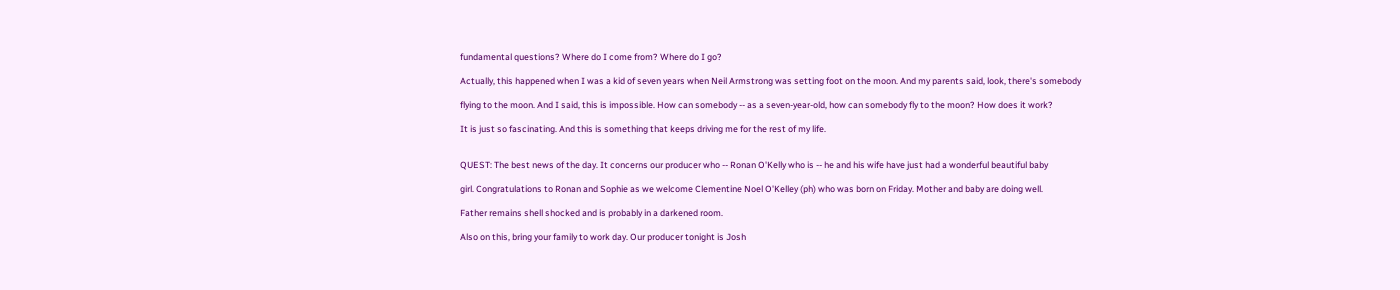fundamental questions? Where do I come from? Where do I go?

Actually, this happened when I was a kid of seven years when Neil Armstrong was setting foot on the moon. And my parents said, look, there's somebody

flying to the moon. And I said, this is impossible. How can somebody -- as a seven-year-old, how can somebody fly to the moon? How does it work?

It is just so fascinating. And this is something that keeps driving me for the rest of my life.


QUEST: The best news of the day. It concerns our producer who -- Ronan O'Kelly who is -- he and his wife have just had a wonderful beautiful baby

girl. Congratulations to Ronan and Sophie as we welcome Clementine Noel O'Kelley (ph) who was born on Friday. Mother and baby are doing well.

Father remains shell shocked and is probably in a darkened room.

Also on this, bring your family to work day. Our producer tonight is Josh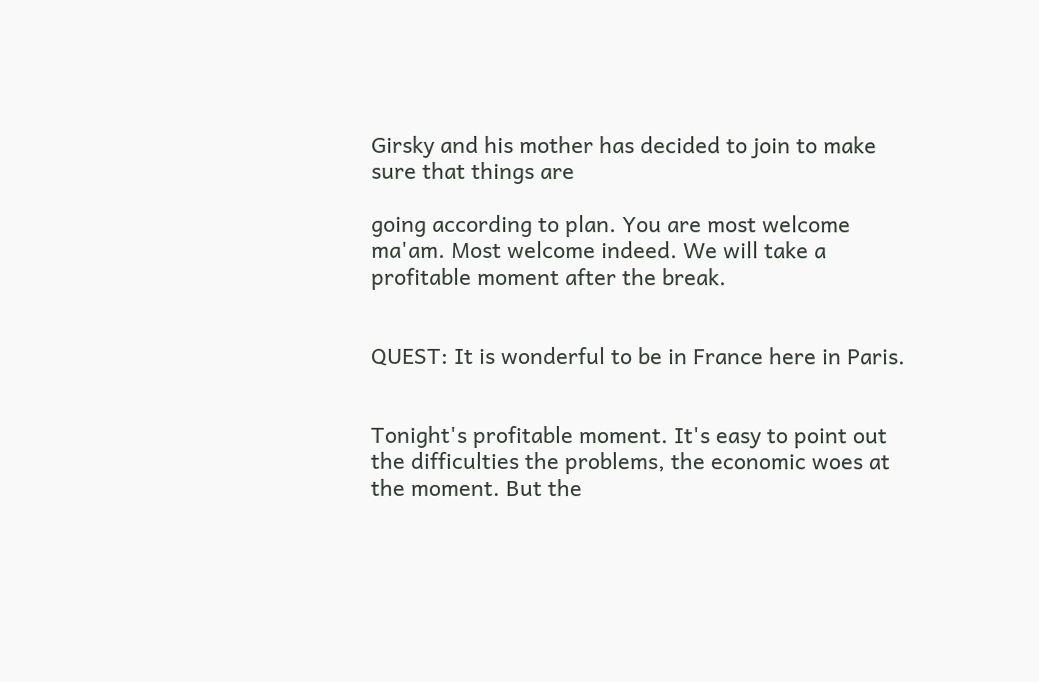Girsky and his mother has decided to join to make sure that things are

going according to plan. You are most welcome ma'am. Most welcome indeed. We will take a profitable moment after the break.


QUEST: It is wonderful to be in France here in Paris.


Tonight's profitable moment. It's easy to point out the difficulties the problems, the economic woes at the moment. But the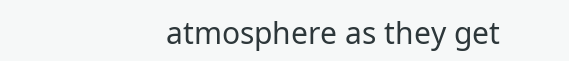atmosphere as they get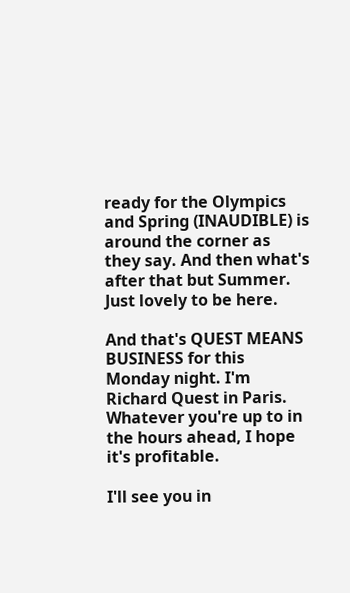ready for the Olympics and Spring (INAUDIBLE) is around the corner as they say. And then what's after that but Summer. Just lovely to be here.

And that's QUEST MEANS BUSINESS for this Monday night. I'm Richard Quest in Paris. Whatever you're up to in the hours ahead, I hope it's profitable.

I'll see you in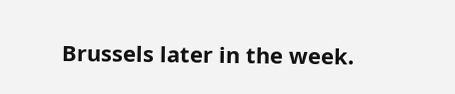Brussels later in the week.